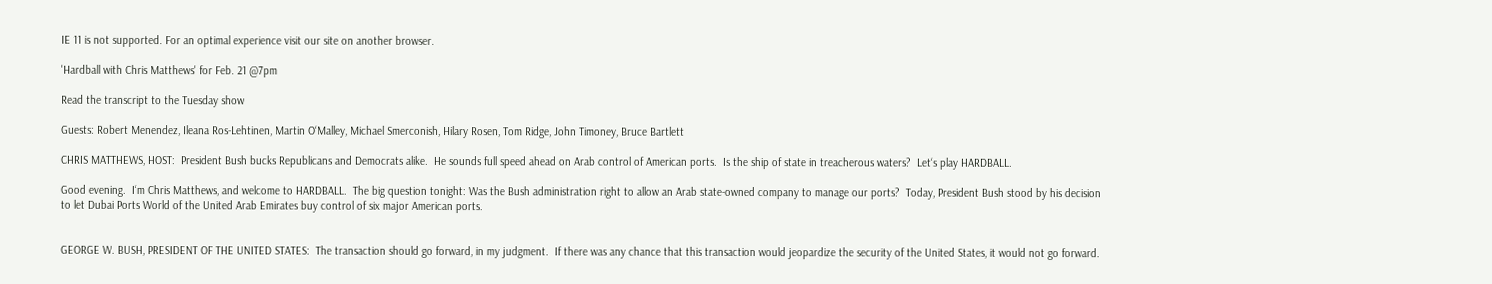IE 11 is not supported. For an optimal experience visit our site on another browser.

'Hardball with Chris Matthews' for Feb. 21 @7pm

Read the transcript to the Tuesday show

Guests: Robert Menendez, Ileana Ros-Lehtinen, Martin O‘Malley, Michael Smerconish, Hilary Rosen, Tom Ridge, John Timoney, Bruce Bartlett

CHRIS MATTHEWS, HOST:  President Bush bucks Republicans and Democrats alike.  He sounds full speed ahead on Arab control of American ports.  Is the ship of state in treacherous waters?  Let‘s play HARDBALL.

Good evening.  I‘m Chris Matthews, and welcome to HARDBALL.  The big question tonight: Was the Bush administration right to allow an Arab state-owned company to manage our ports?  Today, President Bush stood by his decision to let Dubai Ports World of the United Arab Emirates buy control of six major American ports.


GEORGE W. BUSH, PRESIDENT OF THE UNITED STATES:  The transaction should go forward, in my judgment.  If there was any chance that this transaction would jeopardize the security of the United States, it would not go forward.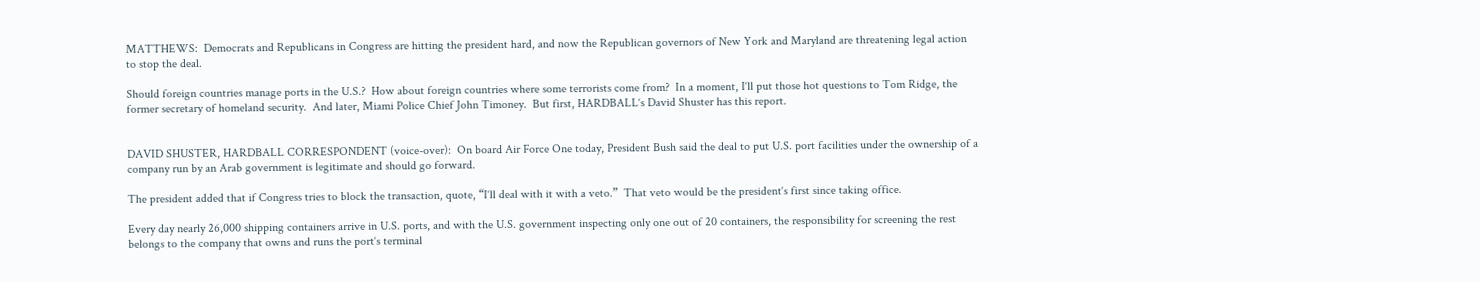MATTHEWS:  Democrats and Republicans in Congress are hitting the president hard, and now the Republican governors of New York and Maryland are threatening legal action to stop the deal.

Should foreign countries manage ports in the U.S.?  How about foreign countries where some terrorists come from?  In a moment, I‘ll put those hot questions to Tom Ridge, the former secretary of homeland security.  And later, Miami Police Chief John Timoney.  But first, HARDBALL‘s David Shuster has this report.


DAVID SHUSTER, HARDBALL CORRESPONDENT (voice-over):  On board Air Force One today, President Bush said the deal to put U.S. port facilities under the ownership of a company run by an Arab government is legitimate and should go forward.

The president added that if Congress tries to block the transaction, quote, “I‘ll deal with it with a veto.”  That veto would be the president‘s first since taking office.

Every day nearly 26,000 shipping containers arrive in U.S. ports, and with the U.S. government inspecting only one out of 20 containers, the responsibility for screening the rest belongs to the company that owns and runs the port‘s terminal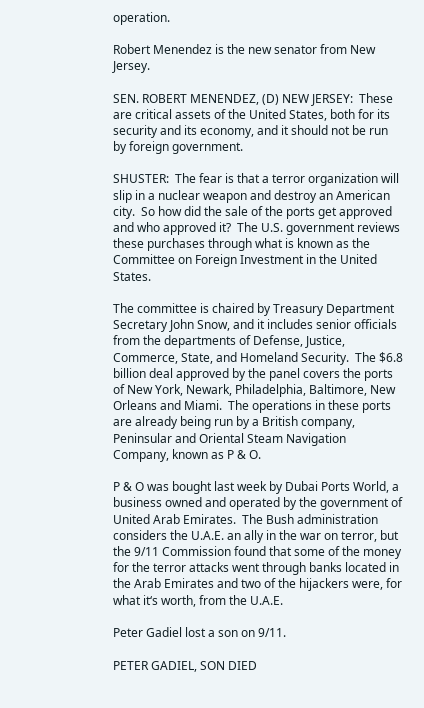operation.

Robert Menendez is the new senator from New Jersey.

SEN. ROBERT MENENDEZ, (D) NEW JERSEY:  These are critical assets of the United States, both for its security and its economy, and it should not be run by foreign government.

SHUSTER:  The fear is that a terror organization will slip in a nuclear weapon and destroy an American city.  So how did the sale of the ports get approved and who approved it?  The U.S. government reviews these purchases through what is known as the Committee on Foreign Investment in the United States.

The committee is chaired by Treasury Department Secretary John Snow, and it includes senior officials from the departments of Defense, Justice, Commerce, State, and Homeland Security.  The $6.8 billion deal approved by the panel covers the ports of New York, Newark, Philadelphia, Baltimore, New Orleans and Miami.  The operations in these ports are already being run by a British company, Peninsular and Oriental Steam Navigation Company, known as P & O.

P & O was bought last week by Dubai Ports World, a business owned and operated by the government of United Arab Emirates.  The Bush administration considers the U.A.E. an ally in the war on terror, but the 9/11 Commission found that some of the money for the terror attacks went through banks located in the Arab Emirates and two of the hijackers were, for what it‘s worth, from the U.A.E.

Peter Gadiel lost a son on 9/11.

PETER GADIEL, SON DIED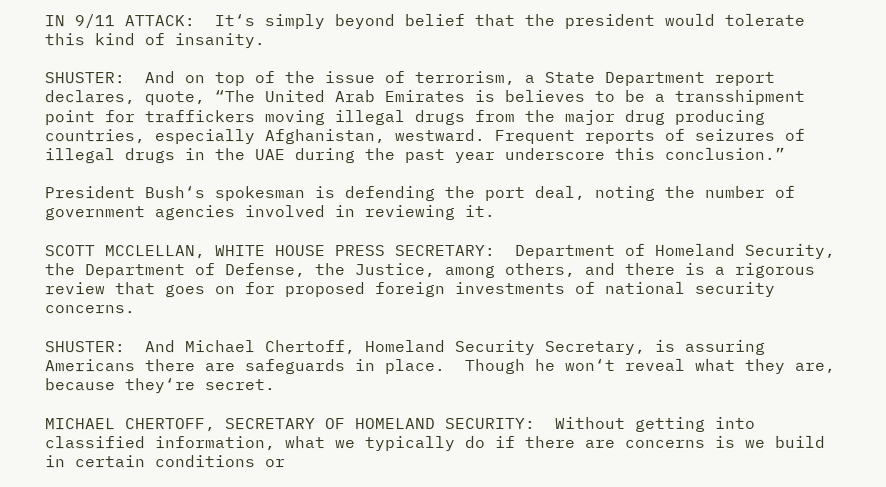IN 9/11 ATTACK:  It‘s simply beyond belief that the president would tolerate this kind of insanity.

SHUSTER:  And on top of the issue of terrorism, a State Department report declares, quote, “The United Arab Emirates is believes to be a transshipment point for traffickers moving illegal drugs from the major drug producing countries, especially Afghanistan, westward. Frequent reports of seizures of illegal drugs in the UAE during the past year underscore this conclusion.”

President Bush‘s spokesman is defending the port deal, noting the number of government agencies involved in reviewing it.

SCOTT MCCLELLAN, WHITE HOUSE PRESS SECRETARY:  Department of Homeland Security, the Department of Defense, the Justice, among others, and there is a rigorous review that goes on for proposed foreign investments of national security concerns.

SHUSTER:  And Michael Chertoff, Homeland Security Secretary, is assuring Americans there are safeguards in place.  Though he won‘t reveal what they are, because they‘re secret.

MICHAEL CHERTOFF, SECRETARY OF HOMELAND SECURITY:  Without getting into classified information, what we typically do if there are concerns is we build in certain conditions or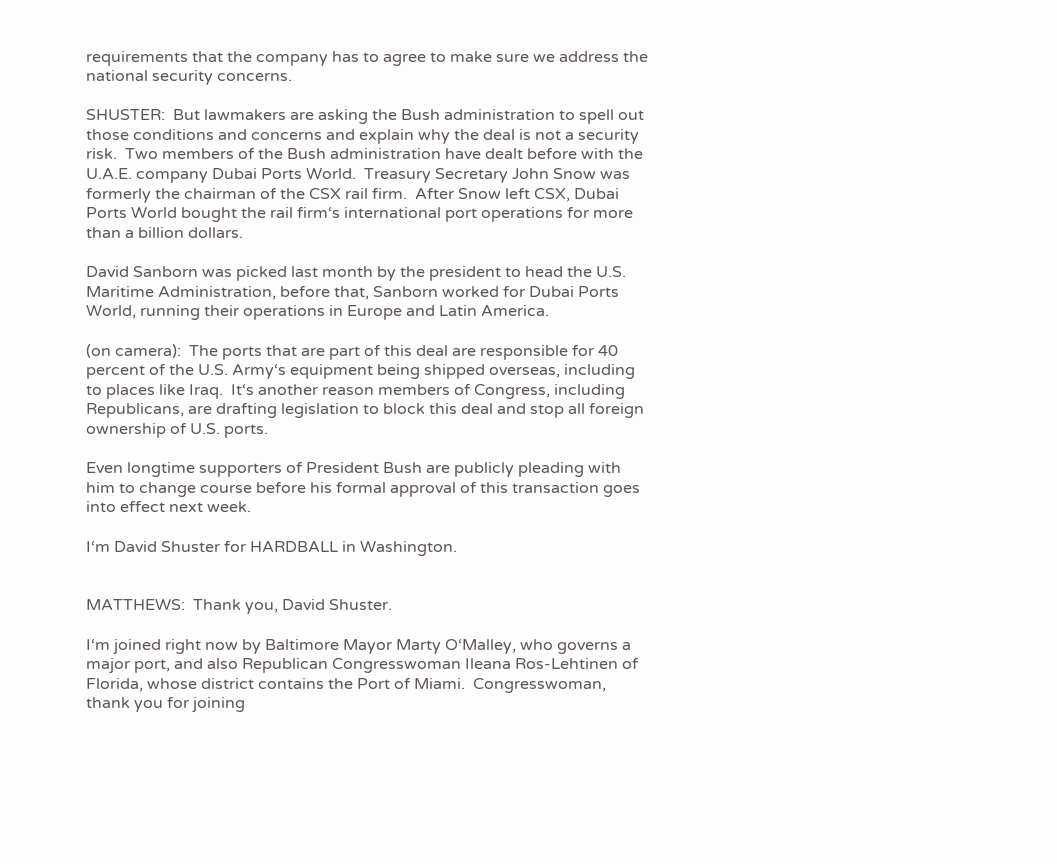requirements that the company has to agree to make sure we address the national security concerns.

SHUSTER:  But lawmakers are asking the Bush administration to spell out those conditions and concerns and explain why the deal is not a security risk.  Two members of the Bush administration have dealt before with the U.A.E. company Dubai Ports World.  Treasury Secretary John Snow was formerly the chairman of the CSX rail firm.  After Snow left CSX, Dubai Ports World bought the rail firm‘s international port operations for more than a billion dollars.

David Sanborn was picked last month by the president to head the U.S.  Maritime Administration, before that, Sanborn worked for Dubai Ports World, running their operations in Europe and Latin America.

(on camera):  The ports that are part of this deal are responsible for 40 percent of the U.S. Army‘s equipment being shipped overseas, including to places like Iraq.  It‘s another reason members of Congress, including Republicans, are drafting legislation to block this deal and stop all foreign ownership of U.S. ports.

Even longtime supporters of President Bush are publicly pleading with him to change course before his formal approval of this transaction goes into effect next week.

I‘m David Shuster for HARDBALL in Washington.


MATTHEWS:  Thank you, David Shuster.

I‘m joined right now by Baltimore Mayor Marty O‘Malley, who governs a major port, and also Republican Congresswoman Ileana Ros-Lehtinen of Florida, whose district contains the Port of Miami.  Congresswoman, thank you for joining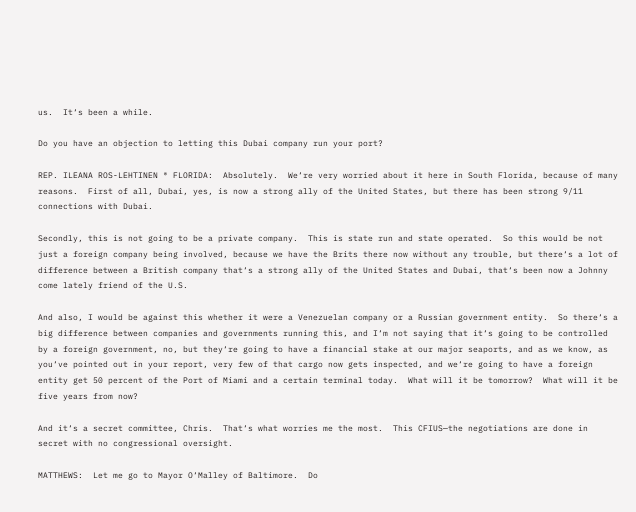us.  It‘s been a while.

Do you have an objection to letting this Dubai company run your port?

REP. ILEANA ROS-LEHTINEN ® FLORIDA:  Absolutely.  We‘re very worried about it here in South Florida, because of many reasons.  First of all, Dubai, yes, is now a strong ally of the United States, but there has been strong 9/11 connections with Dubai.

Secondly, this is not going to be a private company.  This is state run and state operated.  So this would be not just a foreign company being involved, because we have the Brits there now without any trouble, but there‘s a lot of difference between a British company that‘s a strong ally of the United States and Dubai, that‘s been now a Johnny come lately friend of the U.S.

And also, I would be against this whether it were a Venezuelan company or a Russian government entity.  So there‘s a big difference between companies and governments running this, and I‘m not saying that it‘s going to be controlled by a foreign government, no, but they‘re going to have a financial stake at our major seaports, and as we know, as you‘ve pointed out in your report, very few of that cargo now gets inspected, and we‘re going to have a foreign entity get 50 percent of the Port of Miami and a certain terminal today.  What will it be tomorrow?  What will it be five years from now?

And it‘s a secret committee, Chris.  That‘s what worries me the most.  This CFIUS—the negotiations are done in secret with no congressional oversight.

MATTHEWS:  Let me go to Mayor O‘Malley of Baltimore.  Do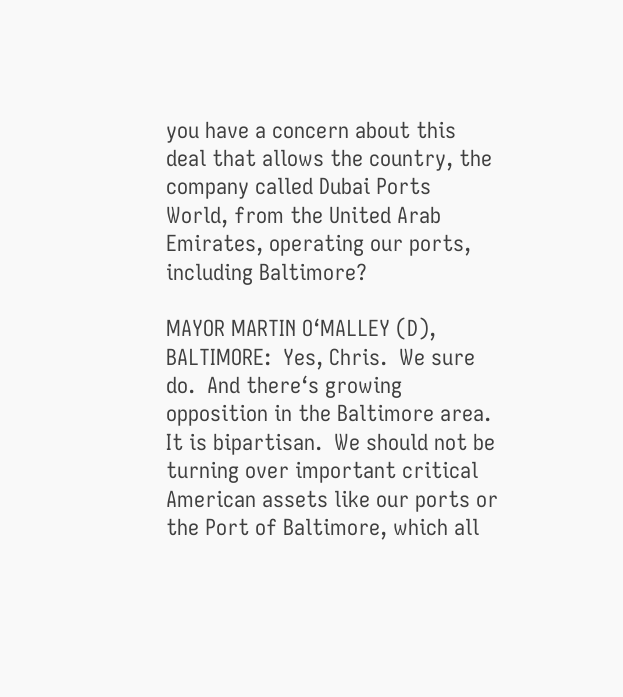you have a concern about this deal that allows the country, the company called Dubai Ports World, from the United Arab Emirates, operating our ports, including Baltimore?

MAYOR MARTIN O‘MALLEY (D), BALTIMORE:  Yes, Chris.  We sure do.  And there‘s growing opposition in the Baltimore area.  It is bipartisan.  We should not be turning over important critical American assets like our ports or the Port of Baltimore, which all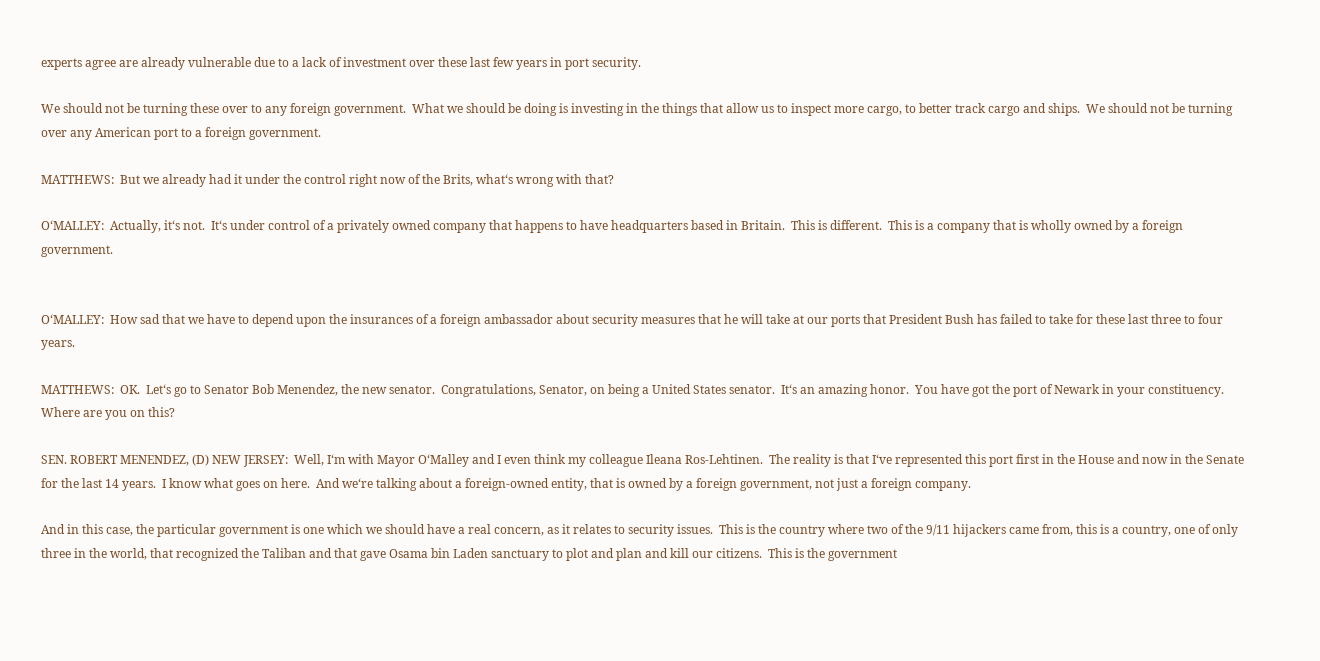experts agree are already vulnerable due to a lack of investment over these last few years in port security.

We should not be turning these over to any foreign government.  What we should be doing is investing in the things that allow us to inspect more cargo, to better track cargo and ships.  We should not be turning over any American port to a foreign government.

MATTHEWS:  But we already had it under the control right now of the Brits, what‘s wrong with that?

O‘MALLEY:  Actually, it‘s not.  It‘s under control of a privately owned company that happens to have headquarters based in Britain.  This is different.  This is a company that is wholly owned by a foreign government.


O‘MALLEY:  How sad that we have to depend upon the insurances of a foreign ambassador about security measures that he will take at our ports that President Bush has failed to take for these last three to four years.

MATTHEWS:  OK.  Let‘s go to Senator Bob Menendez, the new senator.  Congratulations, Senator, on being a United States senator.  It‘s an amazing honor.  You have got the port of Newark in your constituency.  Where are you on this?

SEN. ROBERT MENENDEZ, (D) NEW JERSEY:  Well, I‘m with Mayor O‘Malley and I even think my colleague Ileana Ros-Lehtinen.  The reality is that I‘ve represented this port first in the House and now in the Senate for the last 14 years.  I know what goes on here.  And we‘re talking about a foreign-owned entity, that is owned by a foreign government, not just a foreign company.

And in this case, the particular government is one which we should have a real concern, as it relates to security issues.  This is the country where two of the 9/11 hijackers came from, this is a country, one of only three in the world, that recognized the Taliban and that gave Osama bin Laden sanctuary to plot and plan and kill our citizens.  This is the government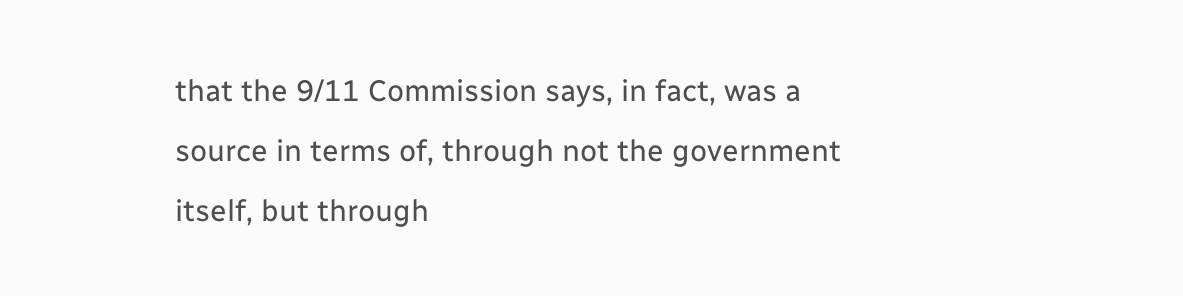that the 9/11 Commission says, in fact, was a source in terms of, through not the government itself, but through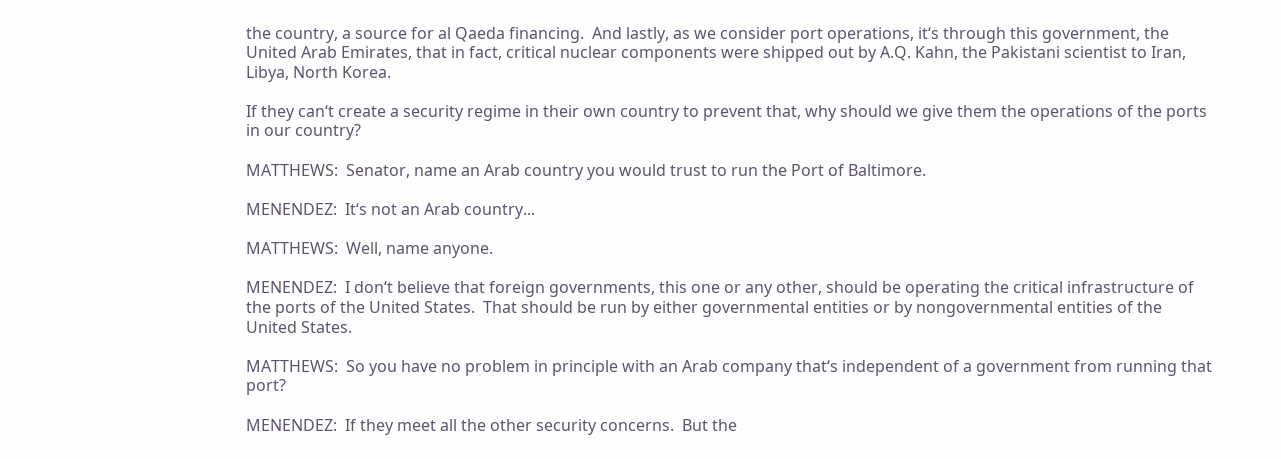the country, a source for al Qaeda financing.  And lastly, as we consider port operations, it‘s through this government, the United Arab Emirates, that in fact, critical nuclear components were shipped out by A.Q. Kahn, the Pakistani scientist to Iran, Libya, North Korea.

If they can‘t create a security regime in their own country to prevent that, why should we give them the operations of the ports in our country?

MATTHEWS:  Senator, name an Arab country you would trust to run the Port of Baltimore.

MENENDEZ:  It‘s not an Arab country...

MATTHEWS:  Well, name anyone.

MENENDEZ:  I don‘t believe that foreign governments, this one or any other, should be operating the critical infrastructure of the ports of the United States.  That should be run by either governmental entities or by nongovernmental entities of the United States.

MATTHEWS:  So you have no problem in principle with an Arab company that‘s independent of a government from running that port?

MENENDEZ:  If they meet all the other security concerns.  But the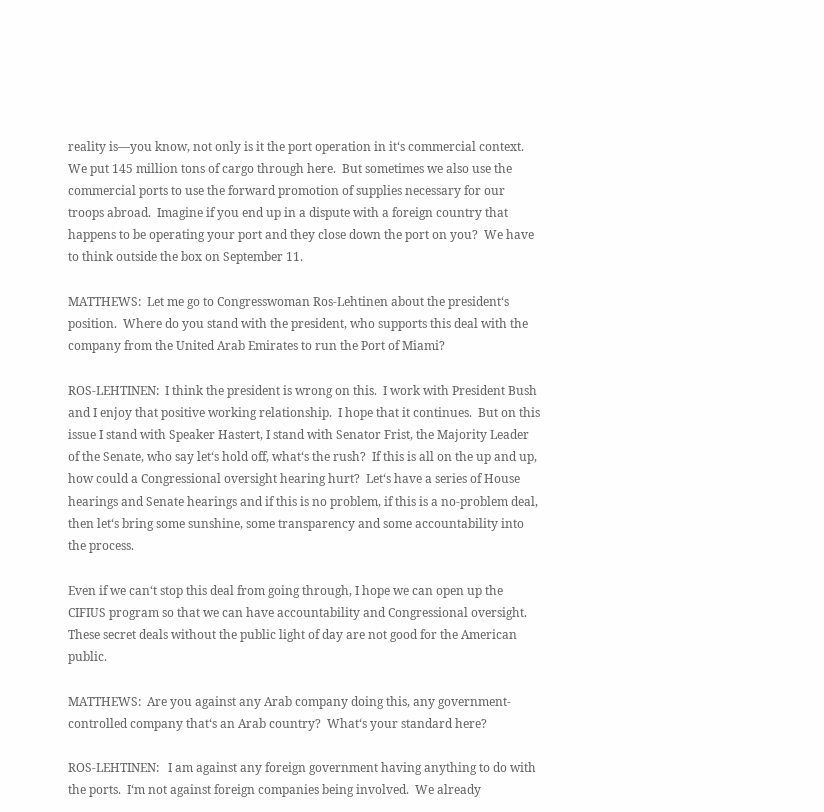reality is—you know, not only is it the port operation in it‘s commercial context.  We put 145 million tons of cargo through here.  But sometimes we also use the commercial ports to use the forward promotion of supplies necessary for our troops abroad.  Imagine if you end up in a dispute with a foreign country that happens to be operating your port and they close down the port on you?  We have to think outside the box on September 11.

MATTHEWS:  Let me go to Congresswoman Ros-Lehtinen about the president‘s position.  Where do you stand with the president, who supports this deal with the company from the United Arab Emirates to run the Port of Miami?

ROS-LEHTINEN:  I think the president is wrong on this.  I work with President Bush and I enjoy that positive working relationship.  I hope that it continues.  But on this issue I stand with Speaker Hastert, I stand with Senator Frist, the Majority Leader of the Senate, who say let‘s hold off, what‘s the rush?  If this is all on the up and up, how could a Congressional oversight hearing hurt?  Let‘s have a series of House hearings and Senate hearings and if this is no problem, if this is a no-problem deal, then let‘s bring some sunshine, some transparency and some accountability into the process.

Even if we can‘t stop this deal from going through, I hope we can open up the CIFIUS program so that we can have accountability and Congressional oversight.  These secret deals without the public light of day are not good for the American public.

MATTHEWS:  Are you against any Arab company doing this, any government-controlled company that‘s an Arab country?  What‘s your standard here?

ROS-LEHTINEN:   I am against any foreign government having anything to do with the ports.  I‘m not against foreign companies being involved.  We already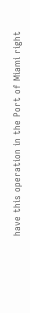have this operation in the Port of Miami right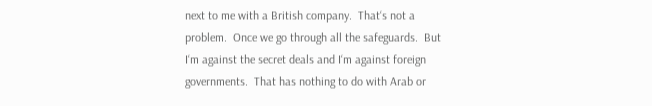next to me with a British company.  That‘s not a problem.  Once we go through all the safeguards.  But I‘m against the secret deals and I‘m against foreign governments.  That has nothing to do with Arab or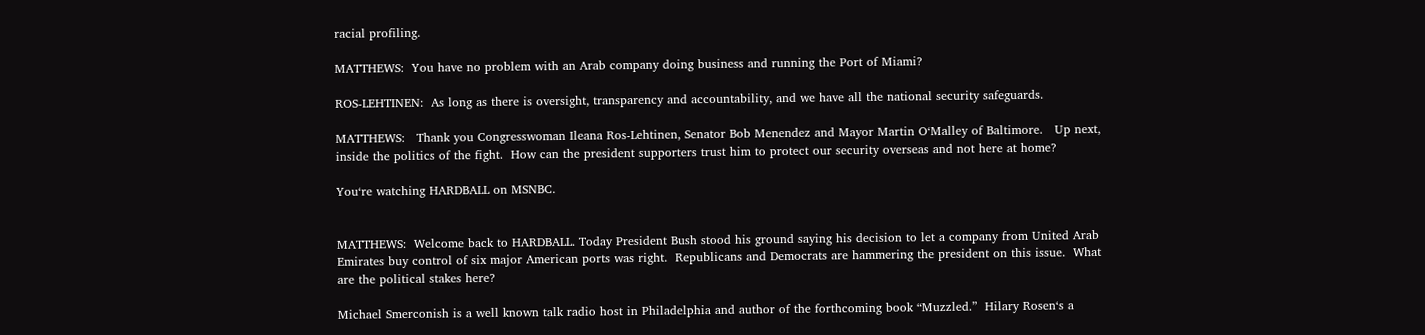racial profiling.

MATTHEWS:  You have no problem with an Arab company doing business and running the Port of Miami?

ROS-LEHTINEN:  As long as there is oversight, transparency and accountability, and we have all the national security safeguards.

MATTHEWS:   Thank you Congresswoman Ileana Ros-Lehtinen, Senator Bob Menendez and Mayor Martin O‘Malley of Baltimore.   Up next, inside the politics of the fight.  How can the president supporters trust him to protect our security overseas and not here at home?

You‘re watching HARDBALL on MSNBC.


MATTHEWS:  Welcome back to HARDBALL. Today President Bush stood his ground saying his decision to let a company from United Arab Emirates buy control of six major American ports was right.  Republicans and Democrats are hammering the president on this issue.  What are the political stakes here?

Michael Smerconish is a well known talk radio host in Philadelphia and author of the forthcoming book “Muzzled.”  Hilary Rosen‘s a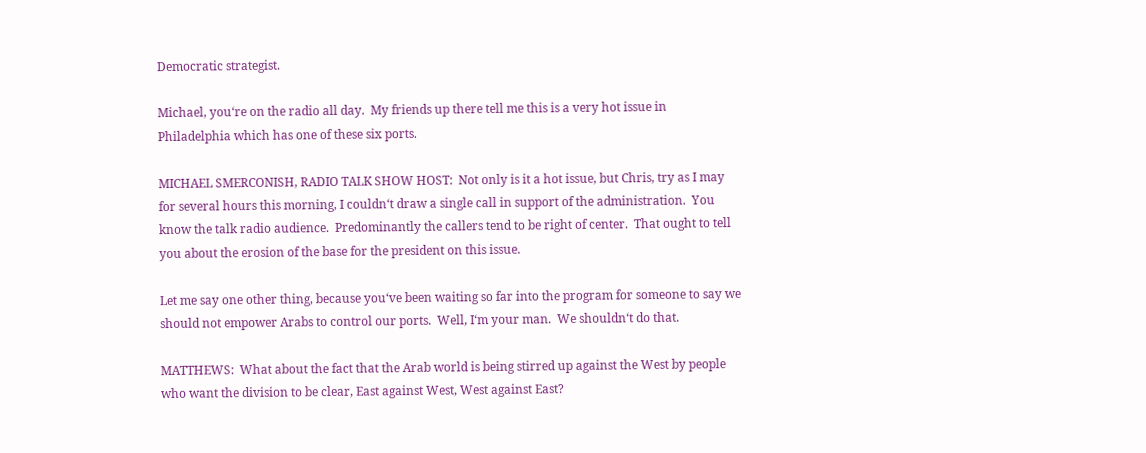Democratic strategist.

Michael, you‘re on the radio all day.  My friends up there tell me this is a very hot issue in Philadelphia which has one of these six ports.

MICHAEL SMERCONISH, RADIO TALK SHOW HOST:  Not only is it a hot issue, but Chris, try as I may for several hours this morning, I couldn‘t draw a single call in support of the administration.  You know the talk radio audience.  Predominantly the callers tend to be right of center.  That ought to tell you about the erosion of the base for the president on this issue.

Let me say one other thing, because you‘ve been waiting so far into the program for someone to say we should not empower Arabs to control our ports.  Well, I‘m your man.  We shouldn‘t do that.

MATTHEWS:  What about the fact that the Arab world is being stirred up against the West by people who want the division to be clear, East against West, West against East?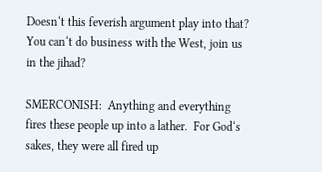Doesn‘t this feverish argument play into that?  You can‘t do business with the West, join us in the jihad?

SMERCONISH:  Anything and everything fires these people up into a lather.  For God‘s sakes, they were all fired up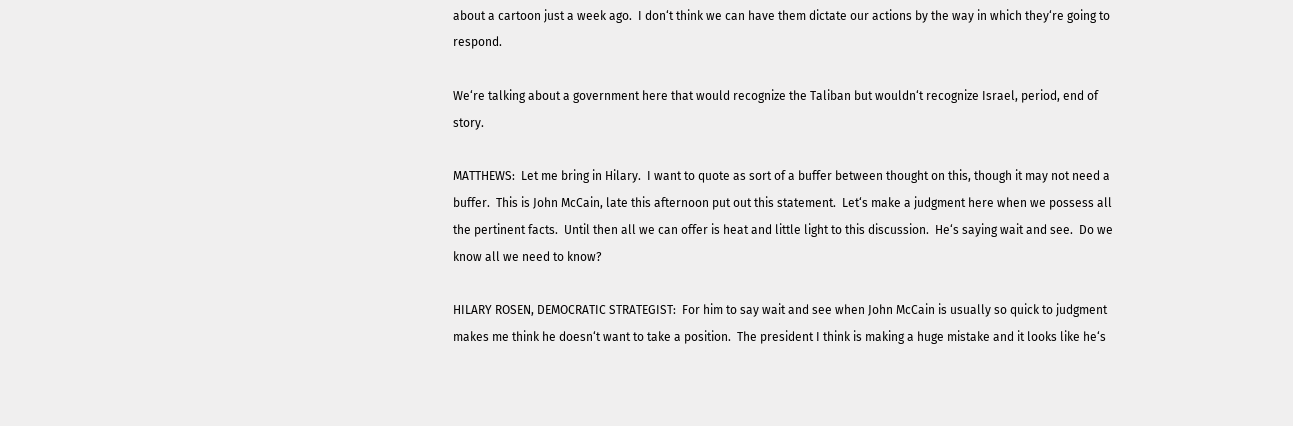about a cartoon just a week ago.  I don‘t think we can have them dictate our actions by the way in which they‘re going to respond.

We‘re talking about a government here that would recognize the Taliban but wouldn‘t recognize Israel, period, end of story.

MATTHEWS:  Let me bring in Hilary.  I want to quote as sort of a buffer between thought on this, though it may not need a buffer.  This is John McCain, late this afternoon put out this statement.  Let‘s make a judgment here when we possess all the pertinent facts.  Until then all we can offer is heat and little light to this discussion.  He‘s saying wait and see.  Do we know all we need to know?

HILARY ROSEN, DEMOCRATIC STRATEGIST:  For him to say wait and see when John McCain is usually so quick to judgment makes me think he doesn‘t want to take a position.  The president I think is making a huge mistake and it looks like he‘s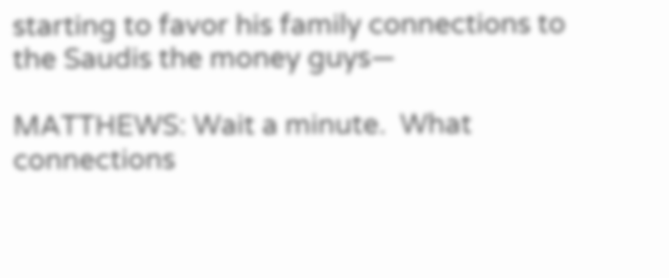starting to favor his family connections to the Saudis the money guys—

MATTHEWS: Wait a minute.  What connections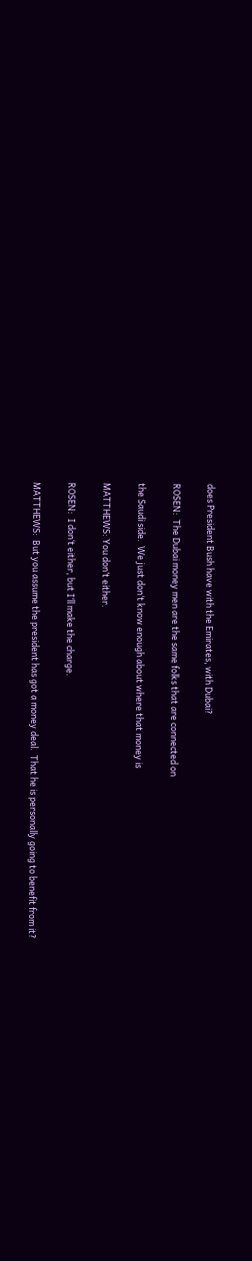does President Bush have with the Emirates, with Dubai?

ROSEN:  The Dubai money men are the same folks that are connected on

the Saudi side.  We just don‘t know enough about where that money is

MATTHEWS: You don‘t either.

ROSEN:  I don‘t either, but I‘ll make the charge.

MATTHEWS:  But you assume the president has got a money deal.  That he is personally going to benefit from it?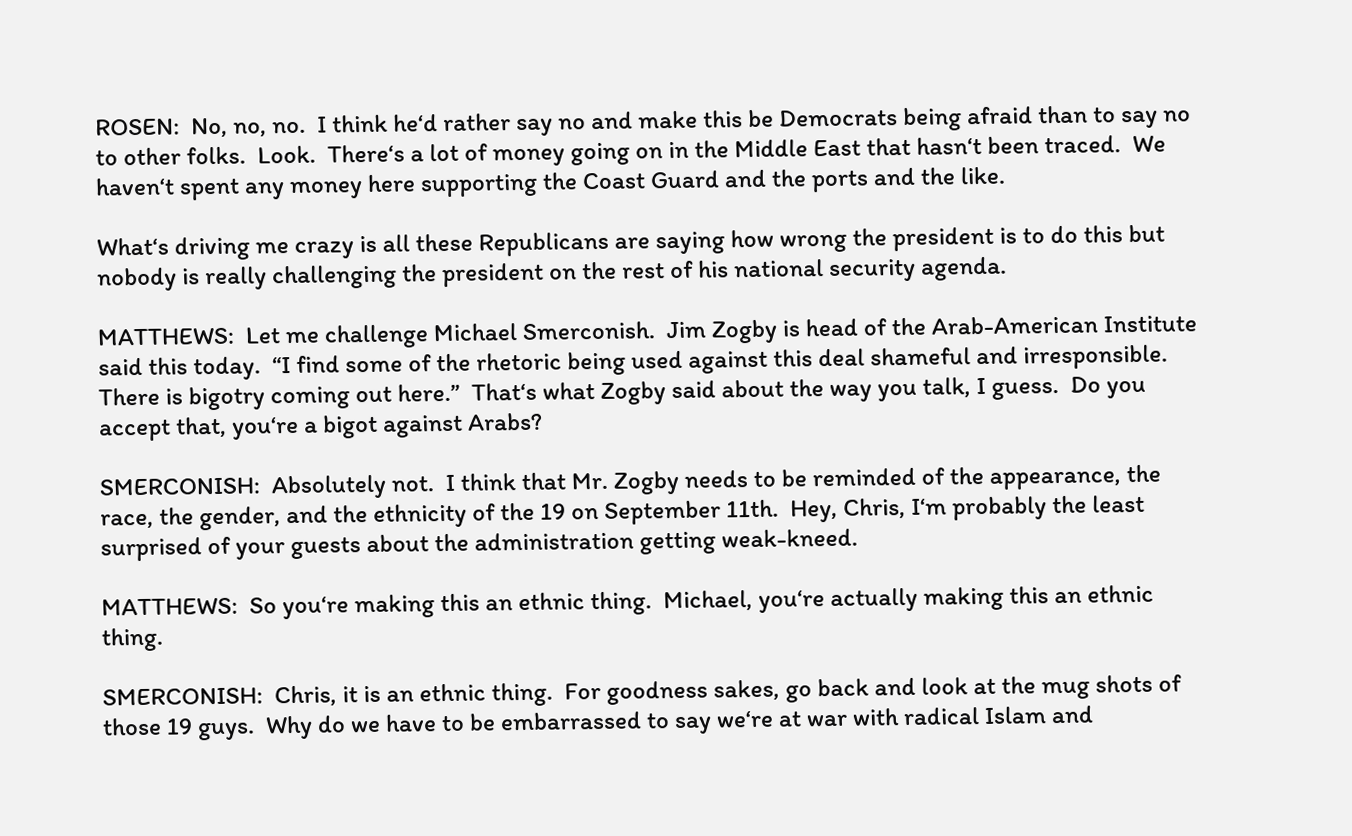ROSEN:  No, no, no.  I think he‘d rather say no and make this be Democrats being afraid than to say no to other folks.  Look.  There‘s a lot of money going on in the Middle East that hasn‘t been traced.  We haven‘t spent any money here supporting the Coast Guard and the ports and the like.

What‘s driving me crazy is all these Republicans are saying how wrong the president is to do this but nobody is really challenging the president on the rest of his national security agenda.

MATTHEWS:  Let me challenge Michael Smerconish.  Jim Zogby is head of the Arab-American Institute said this today.  “I find some of the rhetoric being used against this deal shameful and irresponsible.  There is bigotry coming out here.”  That‘s what Zogby said about the way you talk, I guess.  Do you accept that, you‘re a bigot against Arabs?

SMERCONISH:  Absolutely not.  I think that Mr. Zogby needs to be reminded of the appearance, the race, the gender, and the ethnicity of the 19 on September 11th.  Hey, Chris, I‘m probably the least surprised of your guests about the administration getting weak-kneed.

MATTHEWS:  So you‘re making this an ethnic thing.  Michael, you‘re actually making this an ethnic thing.

SMERCONISH:  Chris, it is an ethnic thing.  For goodness sakes, go back and look at the mug shots of those 19 guys.  Why do we have to be embarrassed to say we‘re at war with radical Islam and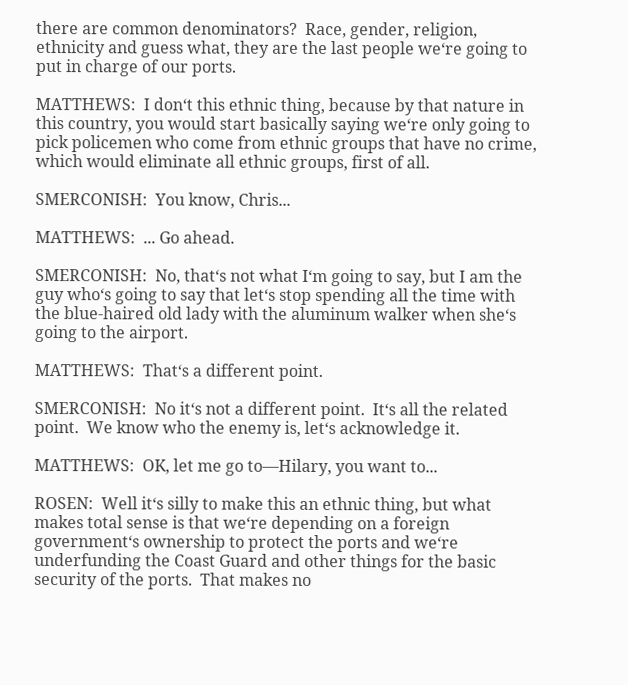there are common denominators?  Race, gender, religion, ethnicity and guess what, they are the last people we‘re going to put in charge of our ports.

MATTHEWS:  I don‘t this ethnic thing, because by that nature in this country, you would start basically saying we‘re only going to pick policemen who come from ethnic groups that have no crime, which would eliminate all ethnic groups, first of all.

SMERCONISH:  You know, Chris...

MATTHEWS:  ... Go ahead.

SMERCONISH:  No, that‘s not what I‘m going to say, but I am the guy who‘s going to say that let‘s stop spending all the time with the blue-haired old lady with the aluminum walker when she‘s going to the airport.

MATTHEWS:  That‘s a different point.

SMERCONISH:  No it‘s not a different point.  It‘s all the related point.  We know who the enemy is, let‘s acknowledge it.

MATTHEWS:  OK, let me go to—Hilary, you want to...

ROSEN:  Well it‘s silly to make this an ethnic thing, but what makes total sense is that we‘re depending on a foreign government‘s ownership to protect the ports and we‘re underfunding the Coast Guard and other things for the basic security of the ports.  That makes no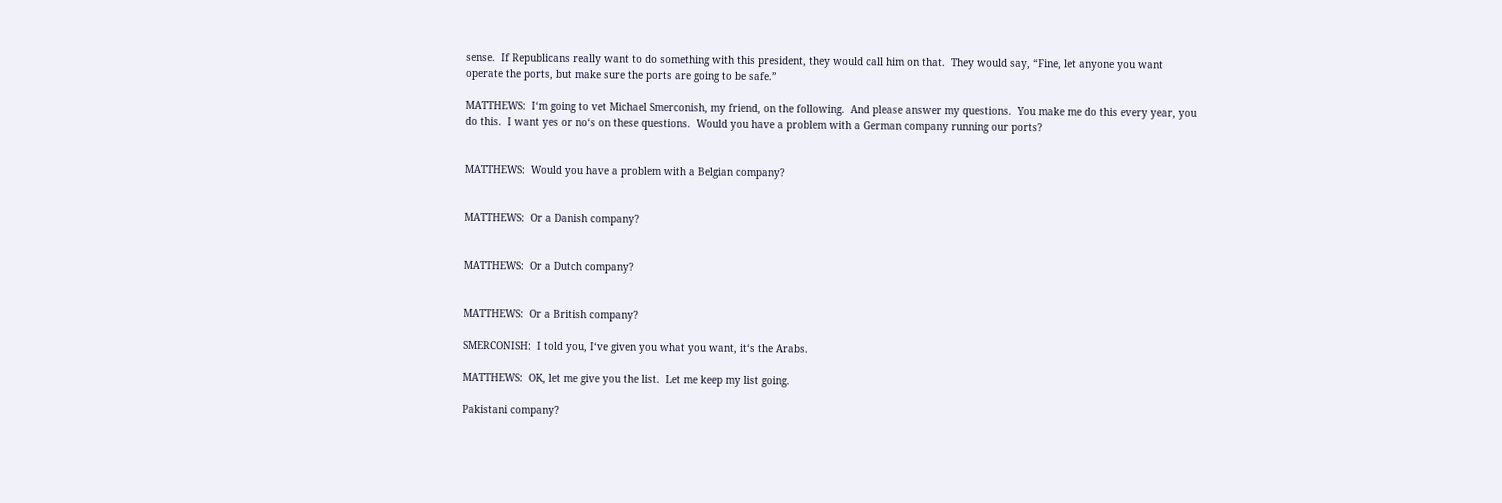sense.  If Republicans really want to do something with this president, they would call him on that.  They would say, “Fine, let anyone you want operate the ports, but make sure the ports are going to be safe.”

MATTHEWS:  I‘m going to vet Michael Smerconish, my friend, on the following.  And please answer my questions.  You make me do this every year, you do this.  I want yes or no‘s on these questions.  Would you have a problem with a German company running our ports?


MATTHEWS:  Would you have a problem with a Belgian company?


MATTHEWS:  Or a Danish company?


MATTHEWS:  Or a Dutch company?


MATTHEWS:  Or a British company?

SMERCONISH:  I told you, I‘ve given you what you want, it‘s the Arabs.

MATTHEWS:  OK, let me give you the list.  Let me keep my list going.

Pakistani company?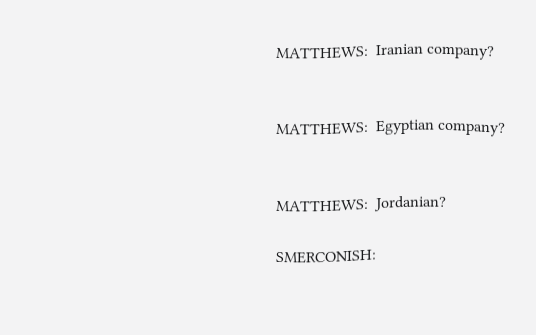MATTHEWS:  Iranian company?


MATTHEWS:  Egyptian company?


MATTHEWS:  Jordanian?

SMERCONISH: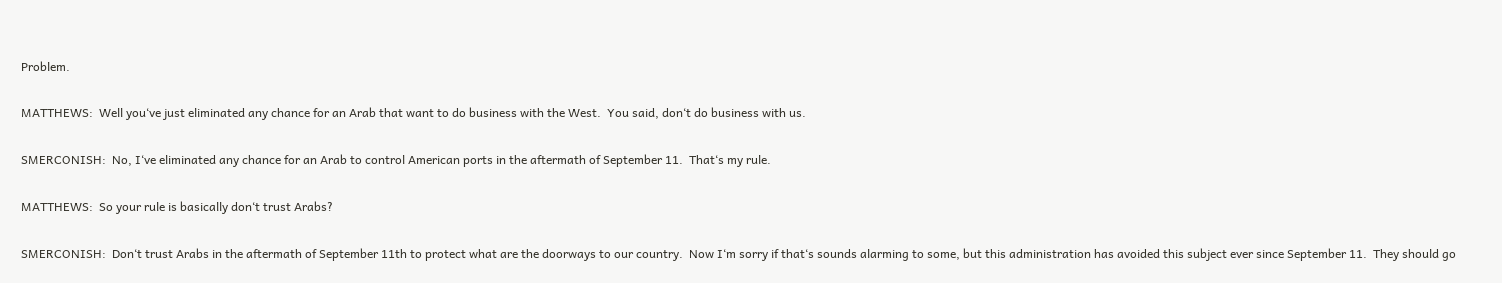Problem.

MATTHEWS:  Well you‘ve just eliminated any chance for an Arab that want to do business with the West.  You said, don‘t do business with us.

SMERCONISH:  No, I‘ve eliminated any chance for an Arab to control American ports in the aftermath of September 11.  That‘s my rule.

MATTHEWS:  So your rule is basically don‘t trust Arabs?

SMERCONISH:  Don‘t trust Arabs in the aftermath of September 11th to protect what are the doorways to our country.  Now I‘m sorry if that‘s sounds alarming to some, but this administration has avoided this subject ever since September 11.  They should go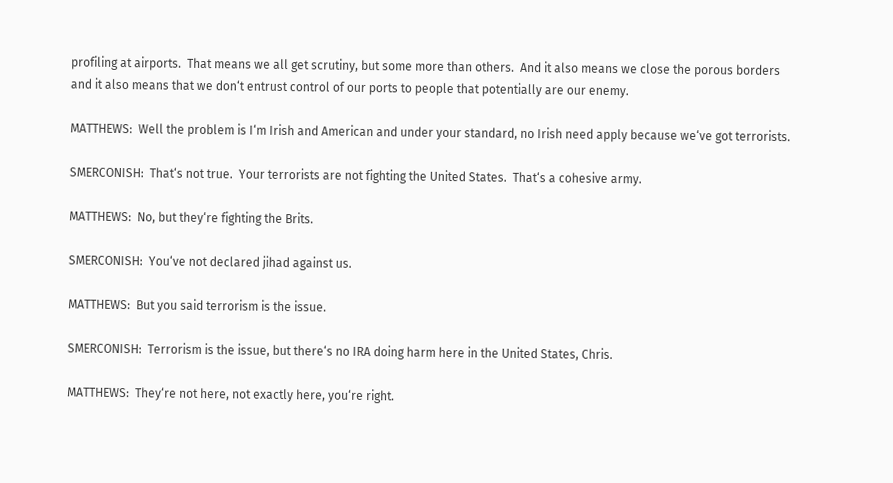profiling at airports.  That means we all get scrutiny, but some more than others.  And it also means we close the porous borders and it also means that we don‘t entrust control of our ports to people that potentially are our enemy.

MATTHEWS:  Well the problem is I‘m Irish and American and under your standard, no Irish need apply because we‘ve got terrorists.

SMERCONISH:  That‘s not true.  Your terrorists are not fighting the United States.  That‘s a cohesive army.

MATTHEWS:  No, but they‘re fighting the Brits.

SMERCONISH:  You‘ve not declared jihad against us.

MATTHEWS:  But you said terrorism is the issue.

SMERCONISH:  Terrorism is the issue, but there‘s no IRA doing harm here in the United States, Chris.

MATTHEWS:  They‘re not here, not exactly here, you‘re right.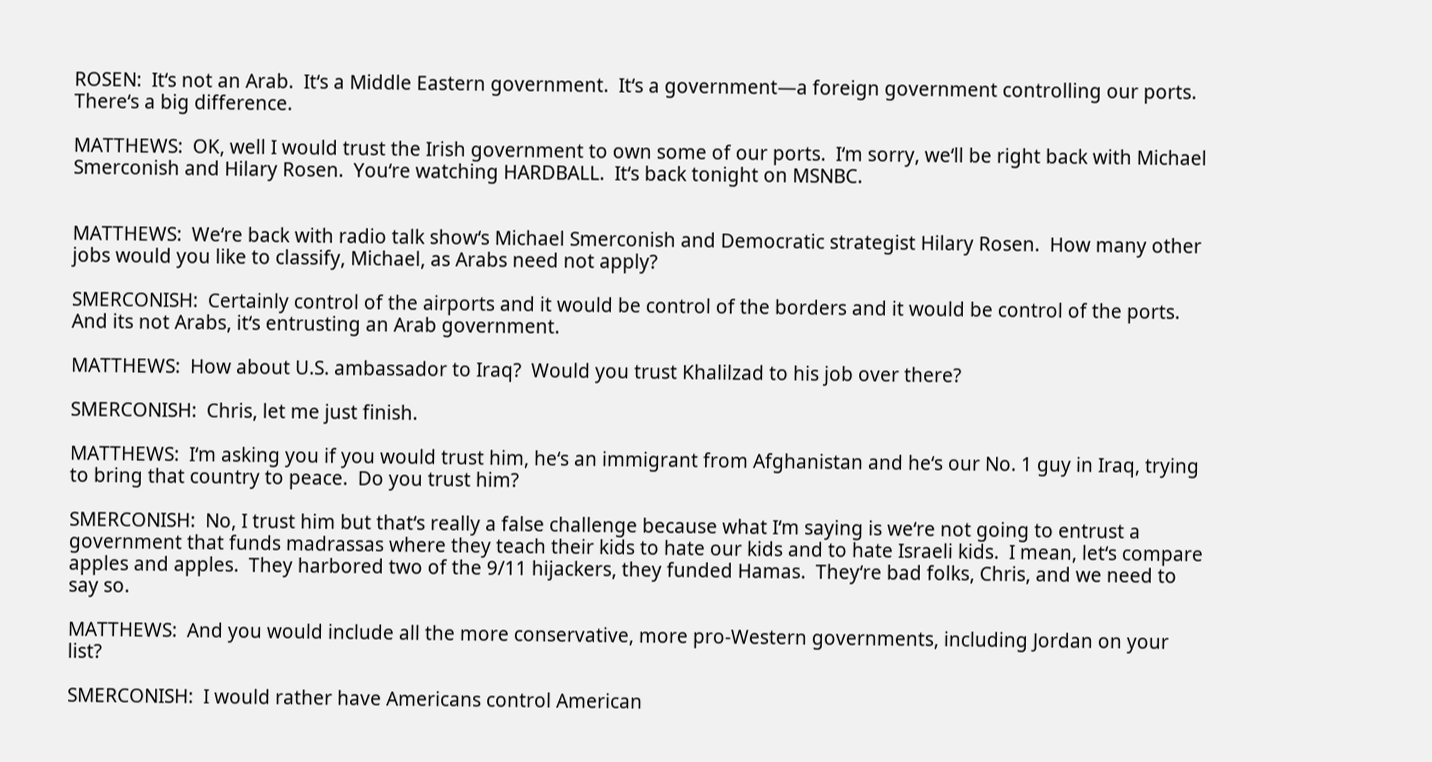ROSEN:  It‘s not an Arab.  It‘s a Middle Eastern government.  It‘s a government—a foreign government controlling our ports.  There‘s a big difference.

MATTHEWS:  OK, well I would trust the Irish government to own some of our ports.  I‘m sorry, we‘ll be right back with Michael Smerconish and Hilary Rosen.  You‘re watching HARDBALL.  It‘s back tonight on MSNBC.


MATTHEWS:  We‘re back with radio talk show‘s Michael Smerconish and Democratic strategist Hilary Rosen.  How many other jobs would you like to classify, Michael, as Arabs need not apply?

SMERCONISH:  Certainly control of the airports and it would be control of the borders and it would be control of the ports.  And its not Arabs, it‘s entrusting an Arab government.

MATTHEWS:  How about U.S. ambassador to Iraq?  Would you trust Khalilzad to his job over there?

SMERCONISH:  Chris, let me just finish.

MATTHEWS:  I‘m asking you if you would trust him, he‘s an immigrant from Afghanistan and he‘s our No. 1 guy in Iraq, trying to bring that country to peace.  Do you trust him?

SMERCONISH:  No, I trust him but that‘s really a false challenge because what I‘m saying is we‘re not going to entrust a government that funds madrassas where they teach their kids to hate our kids and to hate Israeli kids.  I mean, let‘s compare apples and apples.  They harbored two of the 9/11 hijackers, they funded Hamas.  They‘re bad folks, Chris, and we need to say so.

MATTHEWS:  And you would include all the more conservative, more pro-Western governments, including Jordan on your list?

SMERCONISH:  I would rather have Americans control American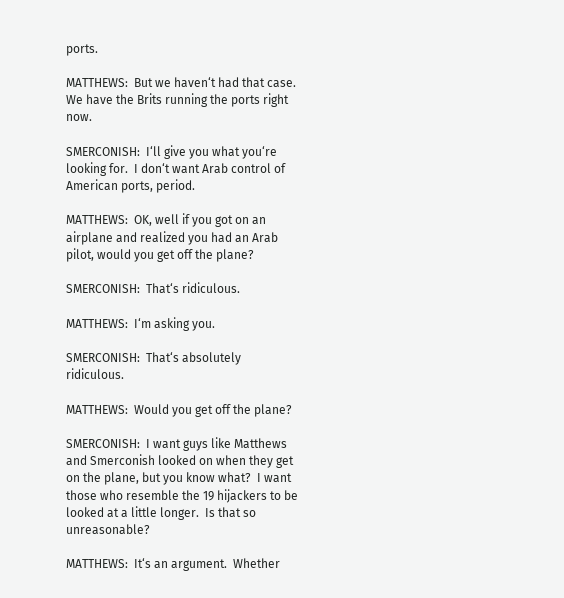ports.

MATTHEWS:  But we haven‘t had that case.  We have the Brits running the ports right now.

SMERCONISH:  I‘ll give you what you‘re looking for.  I don‘t want Arab control of American ports, period.

MATTHEWS:  OK, well if you got on an airplane and realized you had an Arab pilot, would you get off the plane?

SMERCONISH:  That‘s ridiculous.

MATTHEWS:  I‘m asking you.

SMERCONISH:  That‘s absolutely ridiculous.

MATTHEWS:  Would you get off the plane?

SMERCONISH:  I want guys like Matthews and Smerconish looked on when they get on the plane, but you know what?  I want those who resemble the 19 hijackers to be looked at a little longer.  Is that so unreasonable?

MATTHEWS:  It‘s an argument.  Whether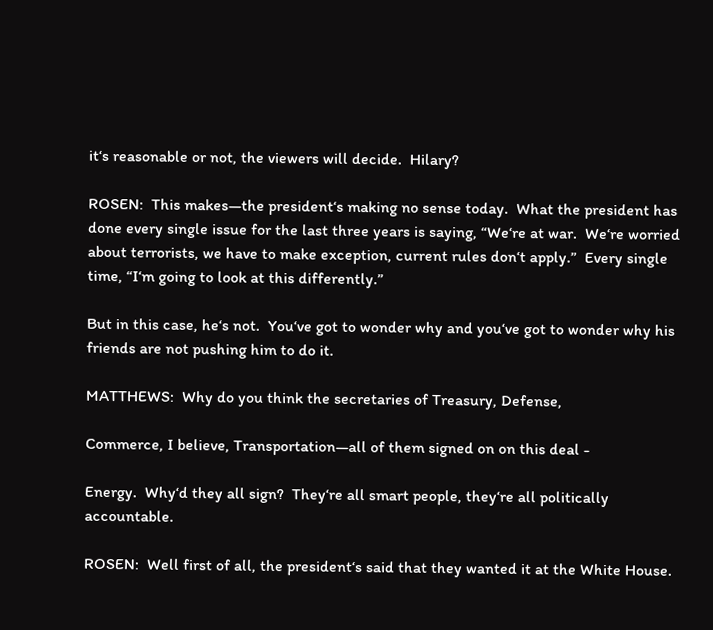it‘s reasonable or not, the viewers will decide.  Hilary?

ROSEN:  This makes—the president‘s making no sense today.  What the president has done every single issue for the last three years is saying, “We‘re at war.  We‘re worried about terrorists, we have to make exception, current rules don‘t apply.”  Every single time, “I‘m going to look at this differently.”

But in this case, he‘s not.  You‘ve got to wonder why and you‘ve got to wonder why his friends are not pushing him to do it.

MATTHEWS:  Why do you think the secretaries of Treasury, Defense,

Commerce, I believe, Transportation—all of them signed on on this deal -

Energy.  Why‘d they all sign?  They‘re all smart people, they‘re all politically accountable.

ROSEN:  Well first of all, the president‘s said that they wanted it at the White House.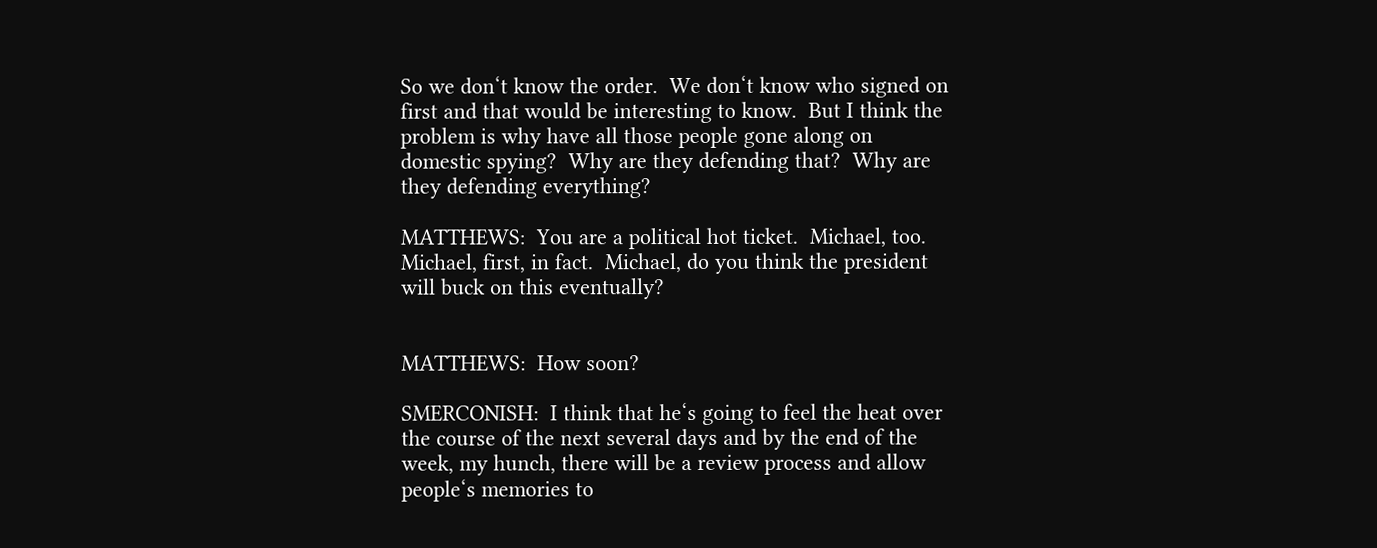So we don‘t know the order.  We don‘t know who signed on first and that would be interesting to know.  But I think the problem is why have all those people gone along on domestic spying?  Why are they defending that?  Why are they defending everything?

MATTHEWS:  You are a political hot ticket.  Michael, too.  Michael, first, in fact.  Michael, do you think the president will buck on this eventually?


MATTHEWS:  How soon?

SMERCONISH:  I think that he‘s going to feel the heat over the course of the next several days and by the end of the week, my hunch, there will be a review process and allow people‘s memories to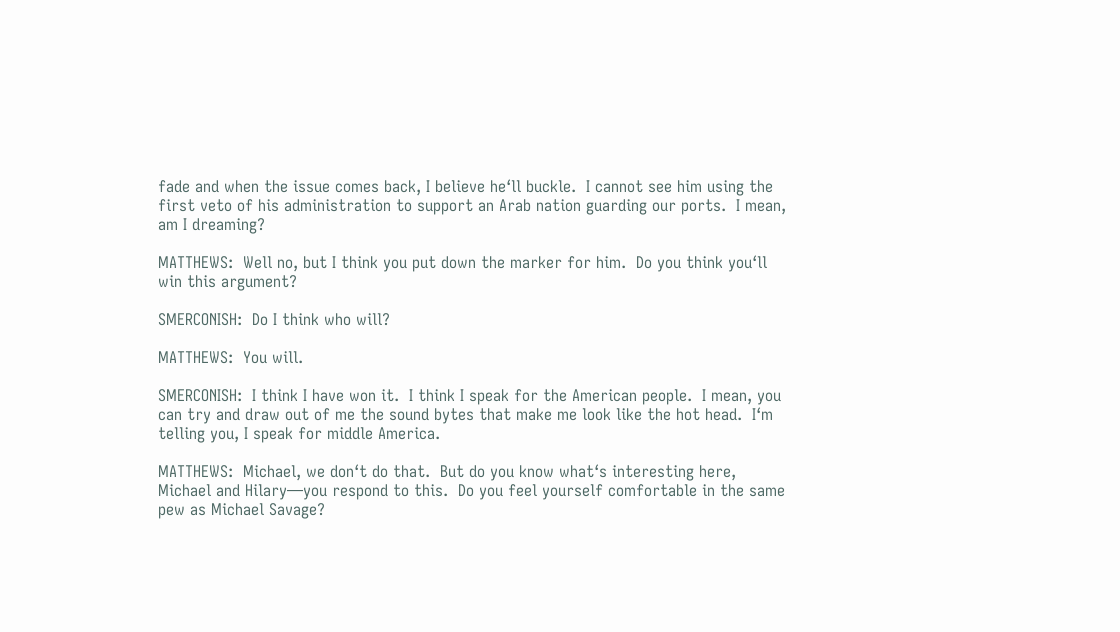fade and when the issue comes back, I believe he‘ll buckle.  I cannot see him using the first veto of his administration to support an Arab nation guarding our ports.  I mean, am I dreaming?

MATTHEWS:  Well no, but I think you put down the marker for him.  Do you think you‘ll win this argument?

SMERCONISH:  Do I think who will?

MATTHEWS:  You will.

SMERCONISH:  I think I have won it.  I think I speak for the American people.  I mean, you can try and draw out of me the sound bytes that make me look like the hot head.  I‘m telling you, I speak for middle America.

MATTHEWS:  Michael, we don‘t do that.  But do you know what‘s interesting here, Michael and Hilary—you respond to this.  Do you feel yourself comfortable in the same pew as Michael Savage?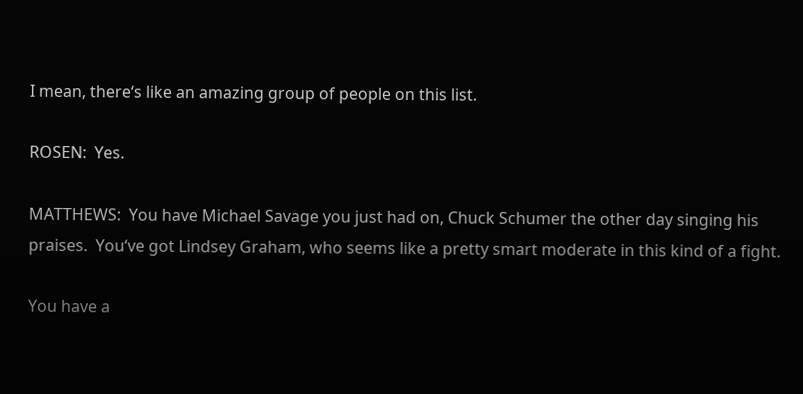I mean, there‘s like an amazing group of people on this list.

ROSEN:  Yes.

MATTHEWS:  You have Michael Savage you just had on, Chuck Schumer the other day singing his praises.  You‘ve got Lindsey Graham, who seems like a pretty smart moderate in this kind of a fight.

You have a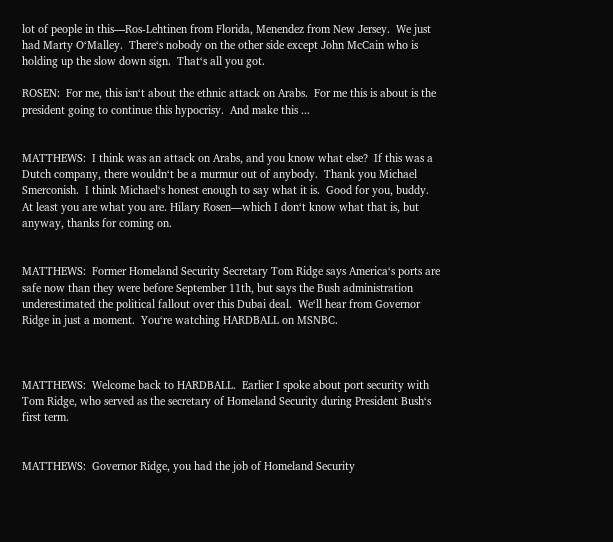lot of people in this—Ros-Lehtinen from Florida, Menendez from New Jersey.  We just had Marty O‘Malley.  There‘s nobody on the other side except John McCain who is holding up the slow down sign.  That‘s all you got.

ROSEN:  For me, this isn‘t about the ethnic attack on Arabs.  For me this is about is the president going to continue this hypocrisy.  And make this ...


MATTHEWS:  I think was an attack on Arabs, and you know what else?  If this was a Dutch company, there wouldn‘t be a murmur out of anybody.  Thank you Michael Smerconish.  I think Michael‘s honest enough to say what it is.  Good for you, buddy.  At least you are what you are. Hilary Rosen—which I don‘t know what that is, but anyway, thanks for coming on.


MATTHEWS:  Former Homeland Security Secretary Tom Ridge says America‘s ports are safe now than they were before September 11th, but says the Bush administration underestimated the political fallout over this Dubai deal.  We‘ll hear from Governor Ridge in just a moment.  You‘re watching HARDBALL on MSNBC.



MATTHEWS:  Welcome back to HARDBALL.  Earlier I spoke about port security with Tom Ridge, who served as the secretary of Homeland Security during President Bush‘s first term.


MATTHEWS:  Governor Ridge, you had the job of Homeland Security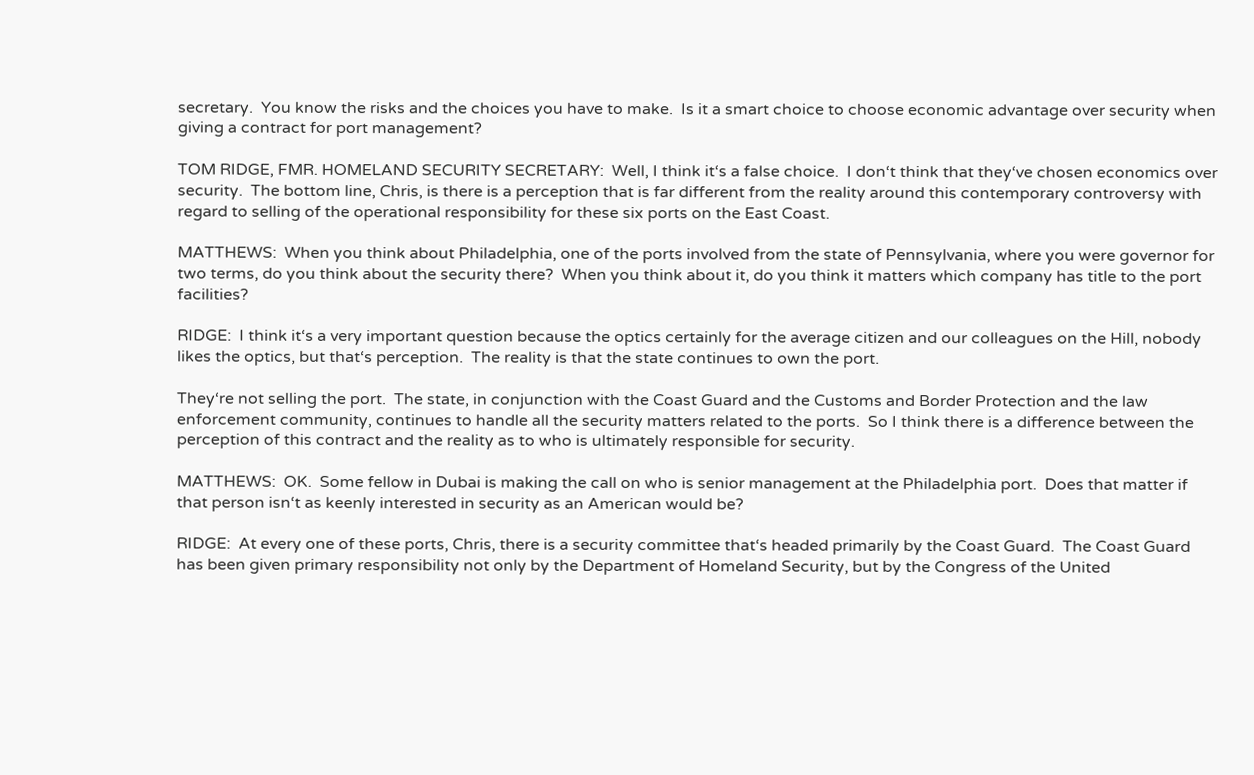secretary.  You know the risks and the choices you have to make.  Is it a smart choice to choose economic advantage over security when giving a contract for port management?

TOM RIDGE, FMR. HOMELAND SECURITY SECRETARY:  Well, I think it‘s a false choice.  I don‘t think that they‘ve chosen economics over security.  The bottom line, Chris, is there is a perception that is far different from the reality around this contemporary controversy with regard to selling of the operational responsibility for these six ports on the East Coast.

MATTHEWS:  When you think about Philadelphia, one of the ports involved from the state of Pennsylvania, where you were governor for two terms, do you think about the security there?  When you think about it, do you think it matters which company has title to the port facilities?

RIDGE:  I think it‘s a very important question because the optics certainly for the average citizen and our colleagues on the Hill, nobody likes the optics, but that‘s perception.  The reality is that the state continues to own the port.

They‘re not selling the port.  The state, in conjunction with the Coast Guard and the Customs and Border Protection and the law enforcement community, continues to handle all the security matters related to the ports.  So I think there is a difference between the perception of this contract and the reality as to who is ultimately responsible for security.

MATTHEWS:  OK.  Some fellow in Dubai is making the call on who is senior management at the Philadelphia port.  Does that matter if that person isn‘t as keenly interested in security as an American would be?

RIDGE:  At every one of these ports, Chris, there is a security committee that‘s headed primarily by the Coast Guard.  The Coast Guard has been given primary responsibility not only by the Department of Homeland Security, but by the Congress of the United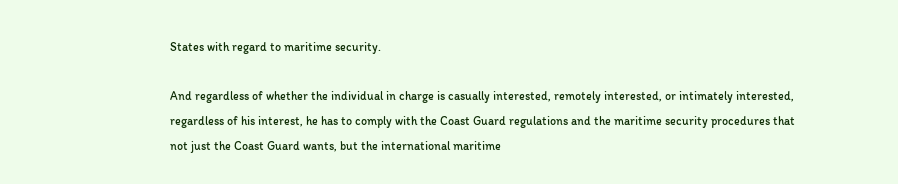States with regard to maritime security.

And regardless of whether the individual in charge is casually interested, remotely interested, or intimately interested, regardless of his interest, he has to comply with the Coast Guard regulations and the maritime security procedures that not just the Coast Guard wants, but the international maritime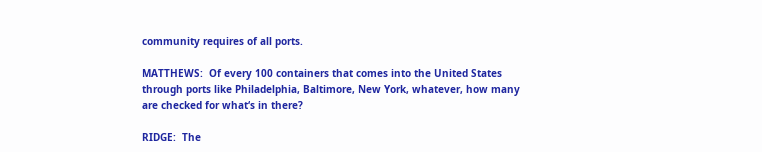community requires of all ports.

MATTHEWS:  Of every 100 containers that comes into the United States through ports like Philadelphia, Baltimore, New York, whatever, how many are checked for what‘s in there?

RIDGE:  The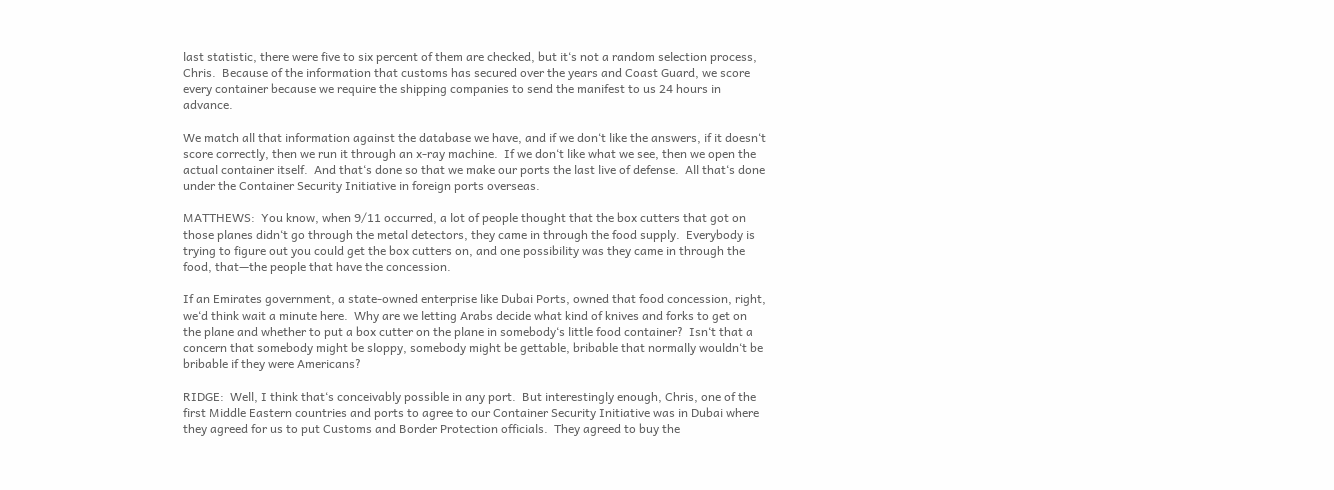last statistic, there were five to six percent of them are checked, but it‘s not a random selection process, Chris.  Because of the information that customs has secured over the years and Coast Guard, we score every container because we require the shipping companies to send the manifest to us 24 hours in advance.

We match all that information against the database we have, and if we don‘t like the answers, if it doesn‘t score correctly, then we run it through an x-ray machine.  If we don‘t like what we see, then we open the actual container itself.  And that‘s done so that we make our ports the last live of defense.  All that‘s done under the Container Security Initiative in foreign ports overseas.

MATTHEWS:  You know, when 9/11 occurred, a lot of people thought that the box cutters that got on those planes didn‘t go through the metal detectors, they came in through the food supply.  Everybody is trying to figure out you could get the box cutters on, and one possibility was they came in through the food, that—the people that have the concession.

If an Emirates government, a state-owned enterprise like Dubai Ports, owned that food concession, right, we‘d think wait a minute here.  Why are we letting Arabs decide what kind of knives and forks to get on the plane and whether to put a box cutter on the plane in somebody‘s little food container?  Isn‘t that a concern that somebody might be sloppy, somebody might be gettable, bribable that normally wouldn‘t be bribable if they were Americans?

RIDGE:  Well, I think that‘s conceivably possible in any port.  But interestingly enough, Chris, one of the first Middle Eastern countries and ports to agree to our Container Security Initiative was in Dubai where they agreed for us to put Customs and Border Protection officials.  They agreed to buy the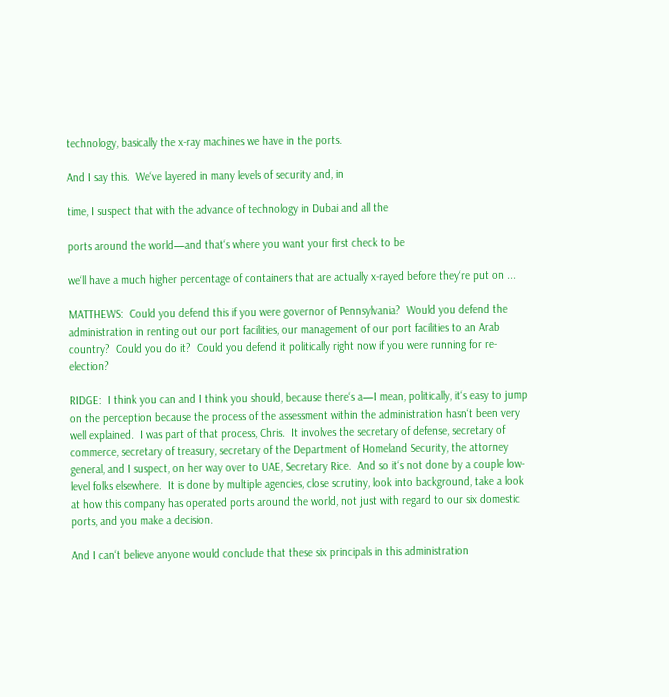technology, basically the x-ray machines we have in the ports.

And I say this.  We‘ve layered in many levels of security and, in

time, I suspect that with the advance of technology in Dubai and all the

ports around the world—and that‘s where you want your first check to be

we‘ll have a much higher percentage of containers that are actually x-rayed before they‘re put on ...

MATTHEWS:  Could you defend this if you were governor of Pennsylvania?  Would you defend the administration in renting out our port facilities, our management of our port facilities to an Arab country?  Could you do it?  Could you defend it politically right now if you were running for re-election?

RIDGE:  I think you can and I think you should, because there‘s a—I mean, politically, it‘s easy to jump on the perception because the process of the assessment within the administration hasn‘t been very well explained.  I was part of that process, Chris.  It involves the secretary of defense, secretary of commerce, secretary of treasury, secretary of the Department of Homeland Security, the attorney general, and I suspect, on her way over to UAE, Secretary Rice.  And so it‘s not done by a couple low-level folks elsewhere.  It is done by multiple agencies, close scrutiny, look into background, take a look at how this company has operated ports around the world, not just with regard to our six domestic ports, and you make a decision.

And I can‘t believe anyone would conclude that these six principals in this administration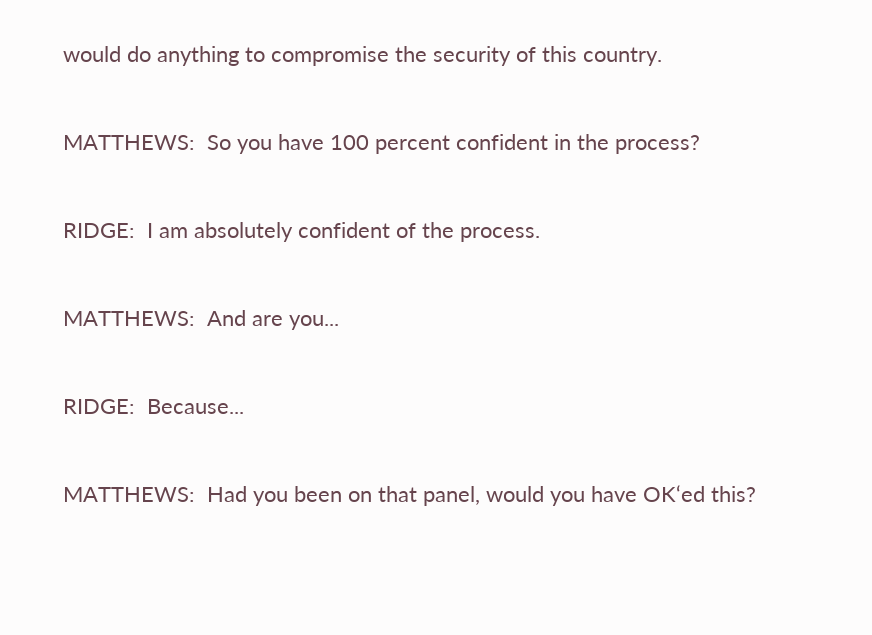would do anything to compromise the security of this country.

MATTHEWS:  So you have 100 percent confident in the process?

RIDGE:  I am absolutely confident of the process.

MATTHEWS:  And are you...

RIDGE:  Because...

MATTHEWS:  Had you been on that panel, would you have OK‘ed this?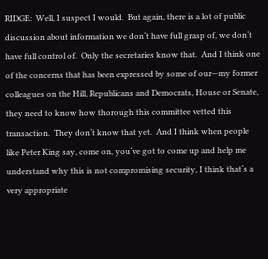RIDGE:  Well, I suspect I would.  But again, there is a lot of public discussion about information we don‘t have full grasp of, we don‘t have full control of.  Only the secretaries know that.  And I think one of the concerns that has been expressed by some of our—my former colleagues on the Hill, Republicans and Democrats, House or Senate, they need to know how thorough this committee vetted this transaction.  They don‘t know that yet.  And I think when people like Peter King say, come on, you‘ve got to come up and help me understand why this is not compromising security, I think that‘s a very appropriate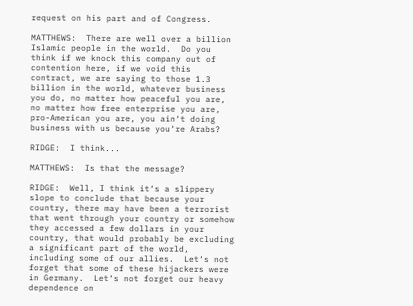request on his part and of Congress.

MATTHEWS:  There are well over a billion Islamic people in the world.  Do you think if we knock this company out of contention here, if we void this contract, we are saying to those 1.3 billion in the world, whatever business you do, no matter how peaceful you are, no matter how free enterprise you are, pro-American you are, you ain‘t doing business with us because you‘re Arabs?

RIDGE:  I think...

MATTHEWS:  Is that the message?

RIDGE:  Well, I think it‘s a slippery slope to conclude that because your country, there may have been a terrorist that went through your country or somehow they accessed a few dollars in your country, that would probably be excluding a significant part of the world, including some of our allies.  Let‘s not forget that some of these hijackers were in Germany.  Let‘s not forget our heavy dependence on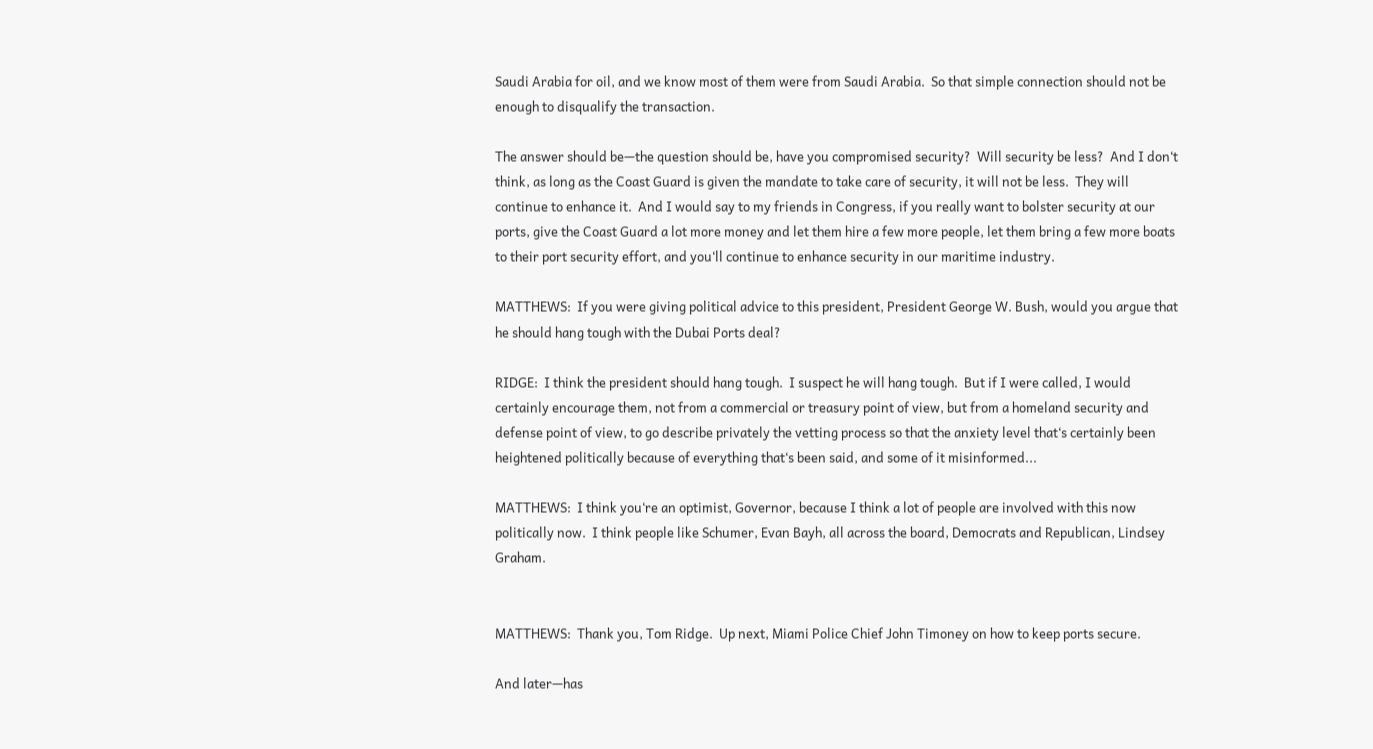Saudi Arabia for oil, and we know most of them were from Saudi Arabia.  So that simple connection should not be enough to disqualify the transaction.

The answer should be—the question should be, have you compromised security?  Will security be less?  And I don‘t think, as long as the Coast Guard is given the mandate to take care of security, it will not be less.  They will continue to enhance it.  And I would say to my friends in Congress, if you really want to bolster security at our ports, give the Coast Guard a lot more money and let them hire a few more people, let them bring a few more boats to their port security effort, and you‘ll continue to enhance security in our maritime industry.

MATTHEWS:  If you were giving political advice to this president, President George W. Bush, would you argue that he should hang tough with the Dubai Ports deal?

RIDGE:  I think the president should hang tough.  I suspect he will hang tough.  But if I were called, I would certainly encourage them, not from a commercial or treasury point of view, but from a homeland security and defense point of view, to go describe privately the vetting process so that the anxiety level that‘s certainly been heightened politically because of everything that‘s been said, and some of it misinformed...

MATTHEWS:  I think you‘re an optimist, Governor, because I think a lot of people are involved with this now politically now.  I think people like Schumer, Evan Bayh, all across the board, Democrats and Republican, Lindsey Graham.


MATTHEWS:  Thank you, Tom Ridge.  Up next, Miami Police Chief John Timoney on how to keep ports secure.

And later—has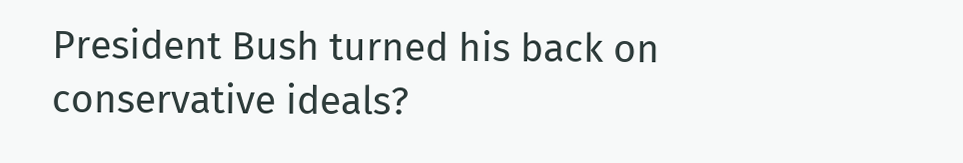President Bush turned his back on conservative ideals?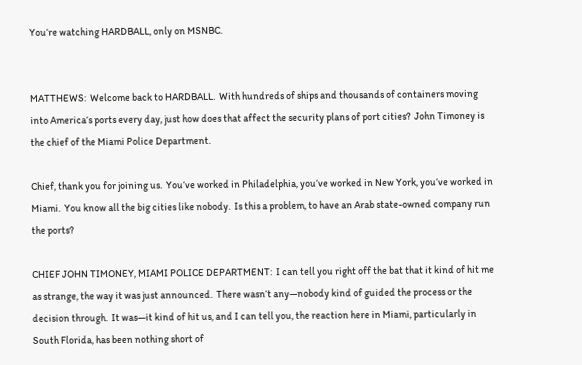You‘re watching HARDBALL, only on MSNBC.


MATTHEWS:  Welcome back to HARDBALL.  With hundreds of ships and thousands of containers moving into America‘s ports every day, just how does that affect the security plans of port cities?  John Timoney is the chief of the Miami Police Department.

Chief, thank you for joining us.  You‘ve worked in Philadelphia, you‘ve worked in New York, you‘ve worked in Miami.  You know all the big cities like nobody.  Is this a problem, to have an Arab state-owned company run the ports?

CHIEF JOHN TIMONEY, MIAMI POLICE DEPARTMENT:  I can tell you right off the bat that it kind of hit me as strange, the way it was just announced.  There wasn‘t any—nobody kind of guided the process or the decision through.  It was—it kind of hit us, and I can tell you, the reaction here in Miami, particularly in South Florida, has been nothing short of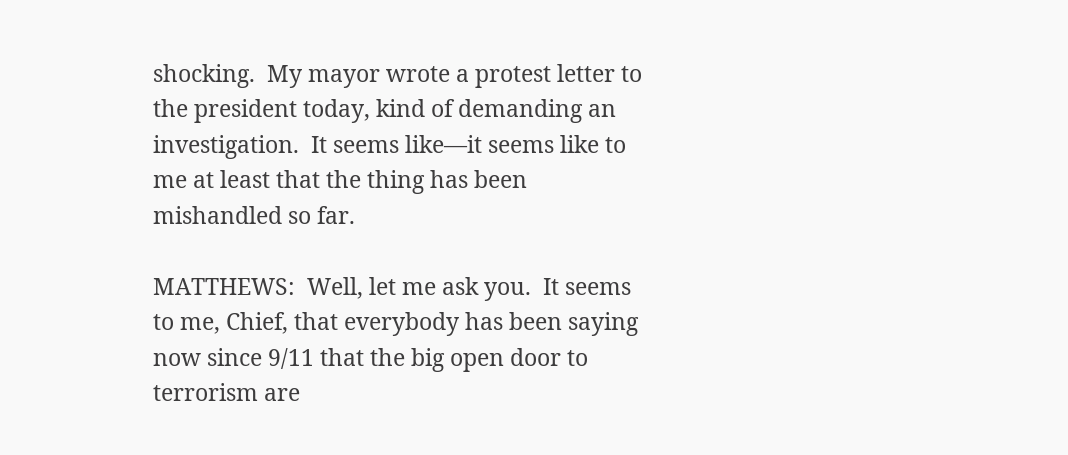shocking.  My mayor wrote a protest letter to the president today, kind of demanding an investigation.  It seems like—it seems like to me at least that the thing has been mishandled so far.

MATTHEWS:  Well, let me ask you.  It seems to me, Chief, that everybody has been saying now since 9/11 that the big open door to terrorism are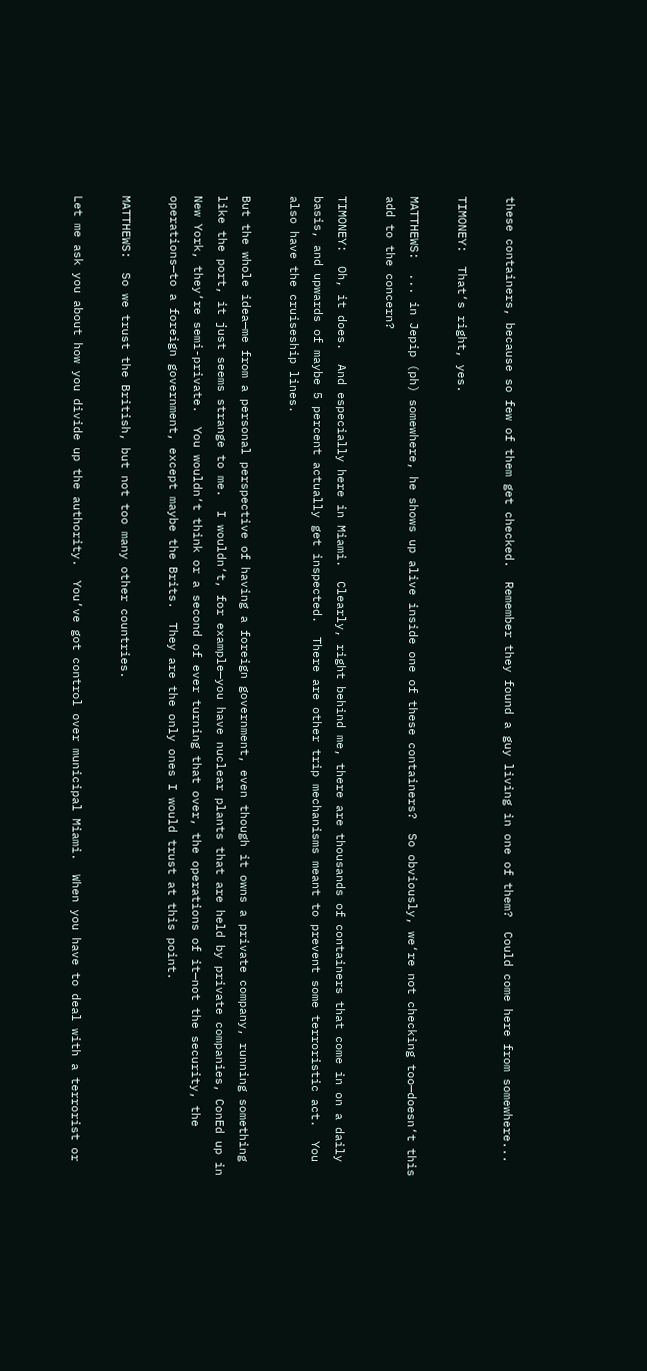these containers, because so few of them get checked.  Remember they found a guy living in one of them?  Could come here from somewhere...

TIMONEY:  That‘s right, yes.

MATTHEWS:  ... in Jepip (ph) somewhere, he shows up alive inside one of these containers?  So obviously, we‘re not checking too—doesn‘t this add to the concern?

TIMONEY:  Oh, it does.  And especially here in Miami.  Clearly, right behind me, there are thousands of containers that come in on a daily basis, and upwards of maybe 5 percent actually get inspected.  There are other trip mechanisms meant to prevent some terroristic act.  You also have the cruiseship lines.

But the whole idea—me from a personal perspective of having a foreign government, even though it owns a private company, running something like the port, it just seems strange to me.  I wouldn‘t, for example—you have nuclear plants that are held by private companies, ConEd up in New York, they‘re semi-private.  You wouldn‘t think or a second of ever turning that over, the operations of it—not the security, the operations—to a foreign government, except maybe the Brits.  They are the only ones I would trust at this point.

MATTHEWS:  So we trust the British, but not too many other countries.

Let me ask you about how you divide up the authority.  You‘ve got control over municipal Miami.  When you have to deal with a terrorist or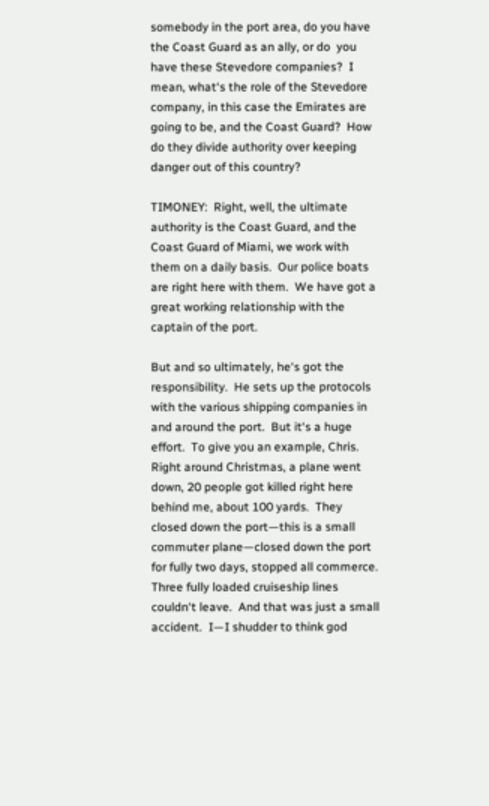somebody in the port area, do you have the Coast Guard as an ally, or do  you have these Stevedore companies?  I mean, what‘s the role of the Stevedore company, in this case the Emirates are going to be, and the Coast Guard?  How do they divide authority over keeping danger out of this country?

TIMONEY:  Right, well, the ultimate authority is the Coast Guard, and the Coast Guard of Miami, we work with them on a daily basis.  Our police boats are right here with them.  We have got a great working relationship with the captain of the port.

But and so ultimately, he‘s got the responsibility.  He sets up the protocols with the various shipping companies in and around the port.  But it‘s a huge effort.  To give you an example, Chris.  Right around Christmas, a plane went down, 20 people got killed right here behind me, about 100 yards.  They closed down the port—this is a small commuter plane—closed down the port for fully two days, stopped all commerce.  Three fully loaded cruiseship lines couldn‘t leave.  And that was just a small accident.  I—I shudder to think god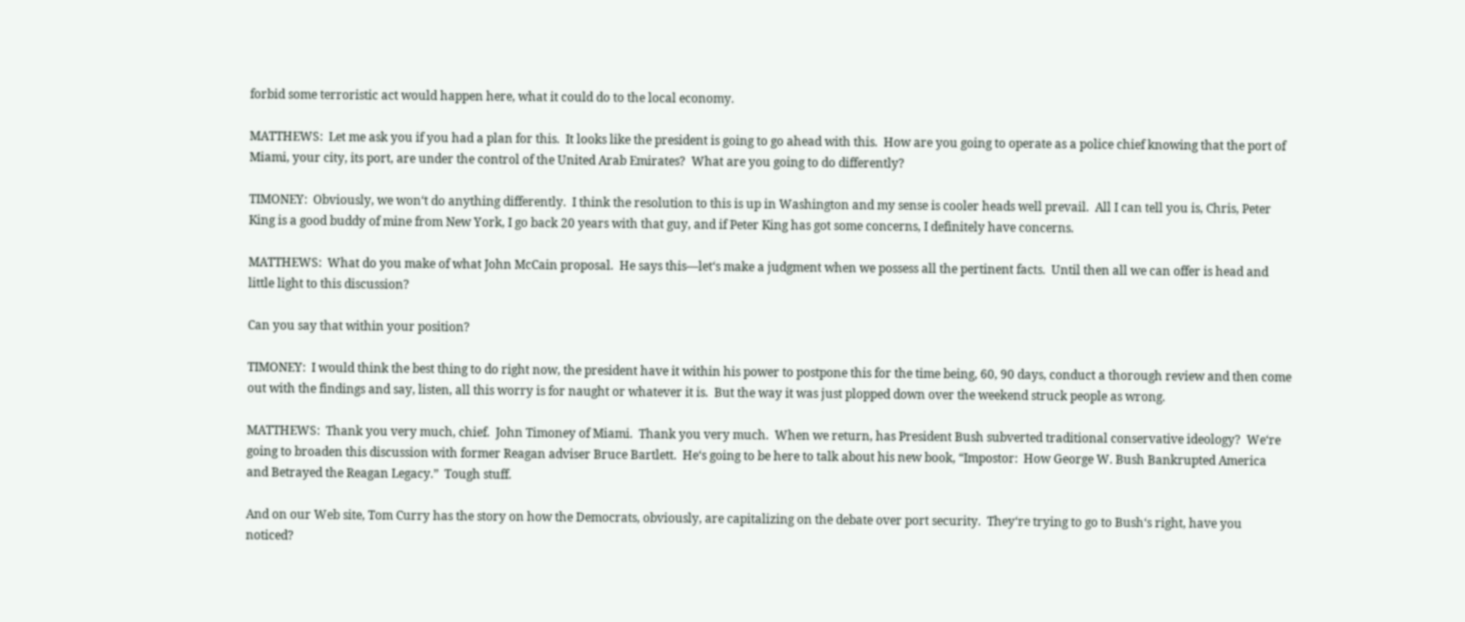forbid some terroristic act would happen here, what it could do to the local economy.

MATTHEWS:  Let me ask you if you had a plan for this.  It looks like the president is going to go ahead with this.  How are you going to operate as a police chief knowing that the port of Miami, your city, its port, are under the control of the United Arab Emirates?  What are you going to do differently?

TIMONEY:  Obviously, we won‘t do anything differently.  I think the resolution to this is up in Washington and my sense is cooler heads well prevail.  All I can tell you is, Chris, Peter King is a good buddy of mine from New York, I go back 20 years with that guy, and if Peter King has got some concerns, I definitely have concerns.

MATTHEWS:  What do you make of what John McCain proposal.  He says this—let‘s make a judgment when we possess all the pertinent facts.  Until then all we can offer is head and little light to this discussion?

Can you say that within your position?

TIMONEY:  I would think the best thing to do right now, the president have it within his power to postpone this for the time being, 60, 90 days, conduct a thorough review and then come out with the findings and say, listen, all this worry is for naught or whatever it is.  But the way it was just plopped down over the weekend struck people as wrong.

MATTHEWS:  Thank you very much, chief.  John Timoney of Miami.  Thank you very much.  When we return, has President Bush subverted traditional conservative ideology?  We‘re going to broaden this discussion with former Reagan adviser Bruce Bartlett.  He‘s going to be here to talk about his new book, “Impostor:  How George W. Bush Bankrupted America and Betrayed the Reagan Legacy.”  Tough stuff.

And on our Web site, Tom Curry has the story on how the Democrats, obviously, are capitalizing on the debate over port security.  They‘re trying to go to Bush‘s right, have you noticed?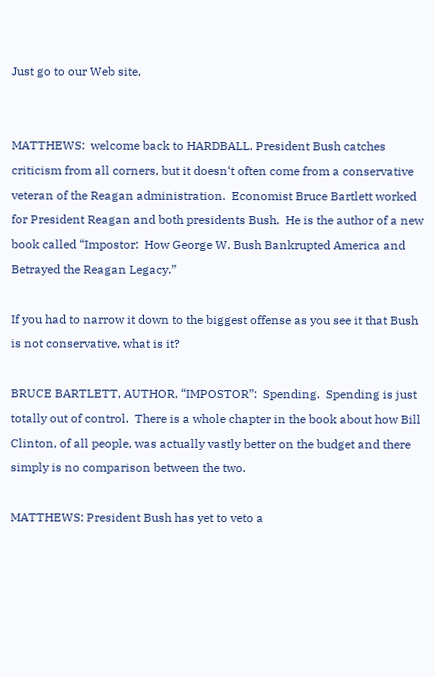Just go to our Web site,


MATTHEWS:  welcome back to HARDBALL. President Bush catches criticism from all corners, but it doesn‘t often come from a conservative veteran of the Reagan administration.  Economist Bruce Bartlett worked for President Reagan and both presidents Bush.  He is the author of a new book called “Impostor:  How George W. Bush Bankrupted America and Betrayed the Reagan Legacy.”

If you had to narrow it down to the biggest offense as you see it that Bush is not conservative, what is it?

BRUCE BARTLETT, AUTHOR, “IMPOSTOR”:  Spending.  Spending is just totally out of control.  There is a whole chapter in the book about how Bill Clinton, of all people, was actually vastly better on the budget and there simply is no comparison between the two.

MATTHEWS: President Bush has yet to veto a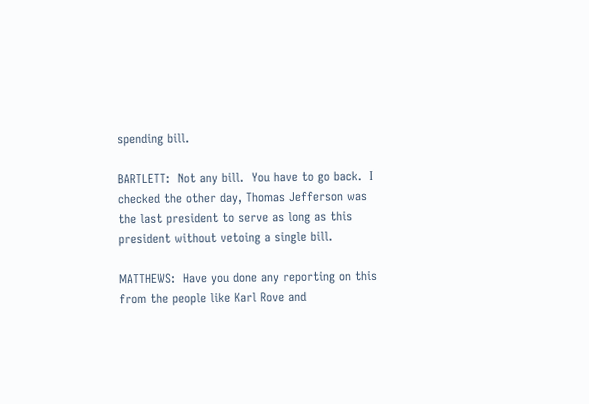spending bill.

BARTLETT:  Not any bill.  You have to go back.  I checked the other day, Thomas Jefferson was the last president to serve as long as this president without vetoing a single bill.

MATTHEWS:  Have you done any reporting on this from the people like Karl Rove and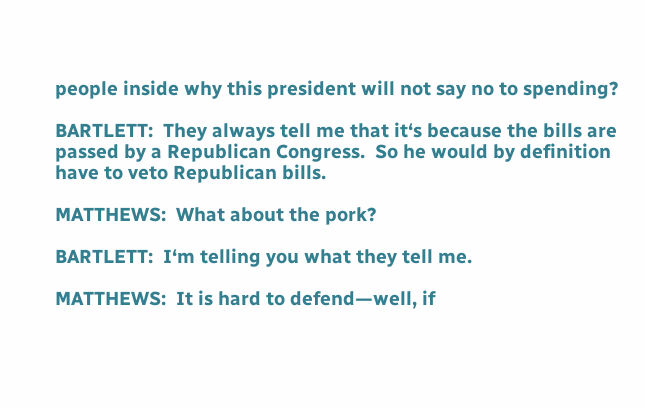people inside why this president will not say no to spending?

BARTLETT:  They always tell me that it‘s because the bills are passed by a Republican Congress.  So he would by definition have to veto Republican bills.

MATTHEWS:  What about the pork?

BARTLETT:  I‘m telling you what they tell me.

MATTHEWS:  It is hard to defend—well, if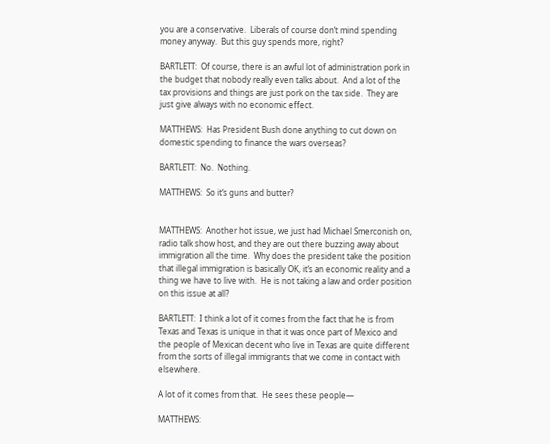you are a conservative.  Liberals of course don‘t mind spending money anyway.  But this guy spends more, right?

BARTLETT:  Of course, there is an awful lot of administration pork in the budget that nobody really even talks about.  And a lot of the tax provisions and things are just pork on the tax side.  They are just give always with no economic effect.

MATTHEWS:  Has President Bush done anything to cut down on domestic spending to finance the wars overseas?

BARTLETT:  No.  Nothing.

MATTHEWS:  So it‘s guns and butter?


MATTHEWS:  Another hot issue, we just had Michael Smerconish on, radio talk show host, and they are out there buzzing away about immigration all the time.  Why does the president take the position that illegal immigration is basically OK, it‘s an economic reality and a thing we have to live with.  He is not taking a law and order position on this issue at all?

BARTLETT:  I think a lot of it comes from the fact that he is from Texas and Texas is unique in that it was once part of Mexico and the people of Mexican decent who live in Texas are quite different from the sorts of illegal immigrants that we come in contact with elsewhere.

A lot of it comes from that.  He sees these people—

MATTHEWS: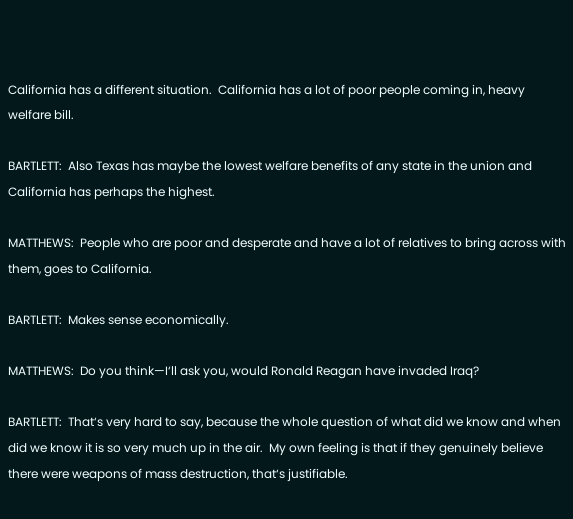California has a different situation.  California has a lot of poor people coming in, heavy welfare bill.

BARTLETT:  Also Texas has maybe the lowest welfare benefits of any state in the union and California has perhaps the highest.

MATTHEWS:  People who are poor and desperate and have a lot of relatives to bring across with them, goes to California.

BARTLETT:  Makes sense economically.

MATTHEWS:  Do you think—I‘ll ask you, would Ronald Reagan have invaded Iraq?

BARTLETT:  That‘s very hard to say, because the whole question of what did we know and when did we know it is so very much up in the air.  My own feeling is that if they genuinely believe there were weapons of mass destruction, that‘s justifiable.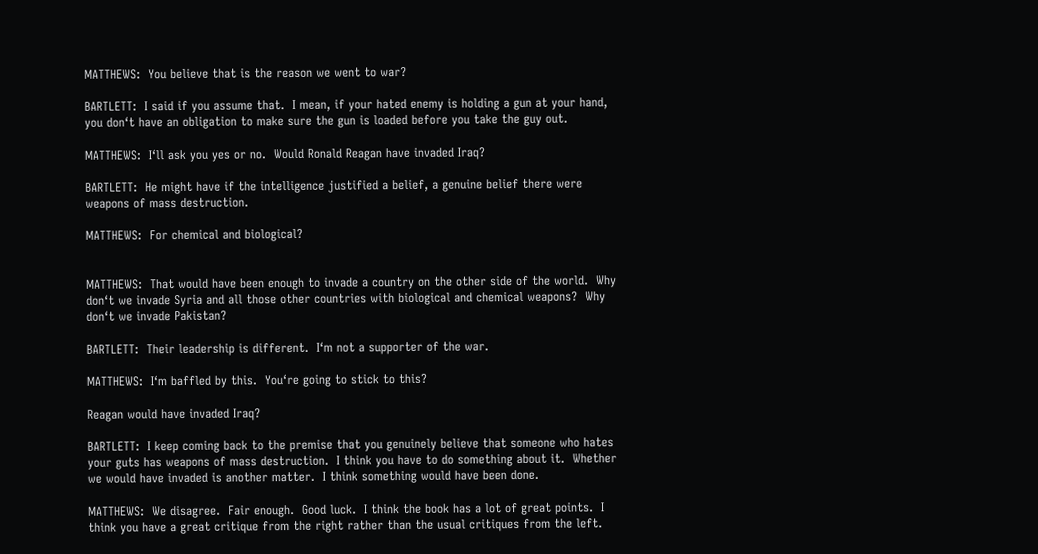MATTHEWS:  You believe that is the reason we went to war?

BARTLETT:  I said if you assume that.  I mean, if your hated enemy is holding a gun at your hand, you don‘t have an obligation to make sure the gun is loaded before you take the guy out.

MATTHEWS:  I‘ll ask you yes or no.  Would Ronald Reagan have invaded Iraq?

BARTLETT:  He might have if the intelligence justified a belief, a genuine belief there were weapons of mass destruction.

MATTHEWS:  For chemical and biological?


MATTHEWS:  That would have been enough to invade a country on the other side of the world.  Why don‘t we invade Syria and all those other countries with biological and chemical weapons?  Why don‘t we invade Pakistan?

BARTLETT:  Their leadership is different.  I‘m not a supporter of the war.

MATTHEWS:  I‘m baffled by this.  You‘re going to stick to this?

Reagan would have invaded Iraq?

BARTLETT:  I keep coming back to the premise that you genuinely believe that someone who hates your guts has weapons of mass destruction.  I think you have to do something about it.  Whether we would have invaded is another matter.  I think something would have been done.

MATTHEWS:  We disagree.  Fair enough.  Good luck.  I think the book has a lot of great points.  I think you have a great critique from the right rather than the usual critiques from the left.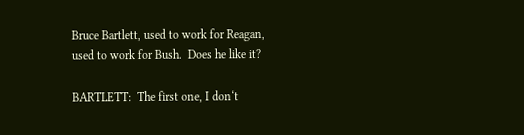Bruce Bartlett, used to work for Reagan, used to work for Bush.  Does he like it?

BARTLETT:  The first one, I don‘t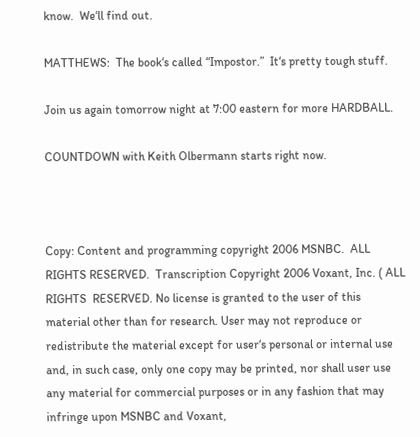know.  We‘ll find out.

MATTHEWS:  The book‘s called “Impostor.”  It‘s pretty tough stuff.

Join us again tomorrow night at 7:00 eastern for more HARDBALL.

COUNTDOWN with Keith Olbermann starts right now.



Copy: Content and programming copyright 2006 MSNBC.  ALL RIGHTS RESERVED.  Transcription Copyright 2006 Voxant, Inc. ( ALL RIGHTS  RESERVED. No license is granted to the user of this material other than for research. User may not reproduce or redistribute the material except for user‘s personal or internal use and, in such case, only one copy may be printed, nor shall user use any material for commercial purposes or in any fashion that may infringe upon MSNBC and Voxant,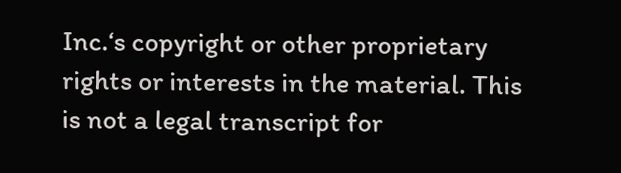Inc.‘s copyright or other proprietary rights or interests in the material. This is not a legal transcript for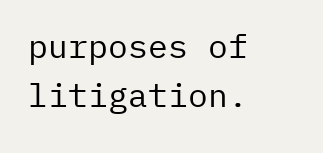purposes of litigation.